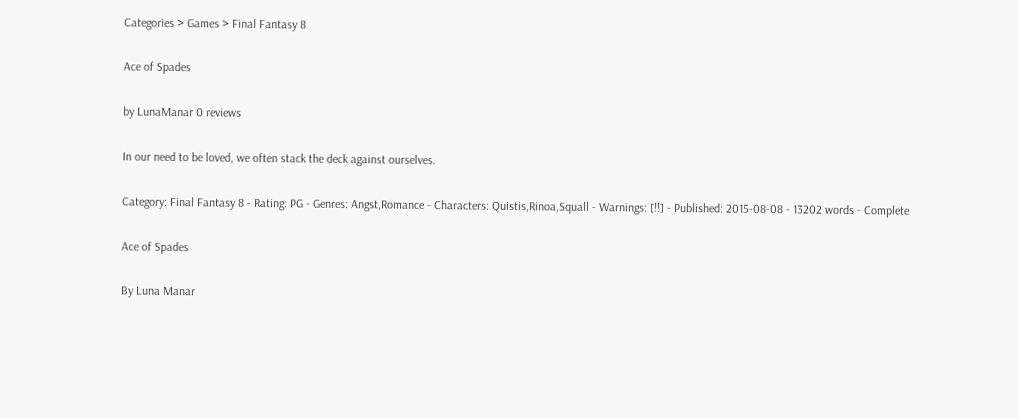Categories > Games > Final Fantasy 8

Ace of Spades

by LunaManar 0 reviews

In our need to be loved, we often stack the deck against ourselves.

Category: Final Fantasy 8 - Rating: PG - Genres: Angst,Romance - Characters: Quistis,Rinoa,Squall - Warnings: [!!] - Published: 2015-08-08 - 13202 words - Complete

Ace of Spades

By Luna Manar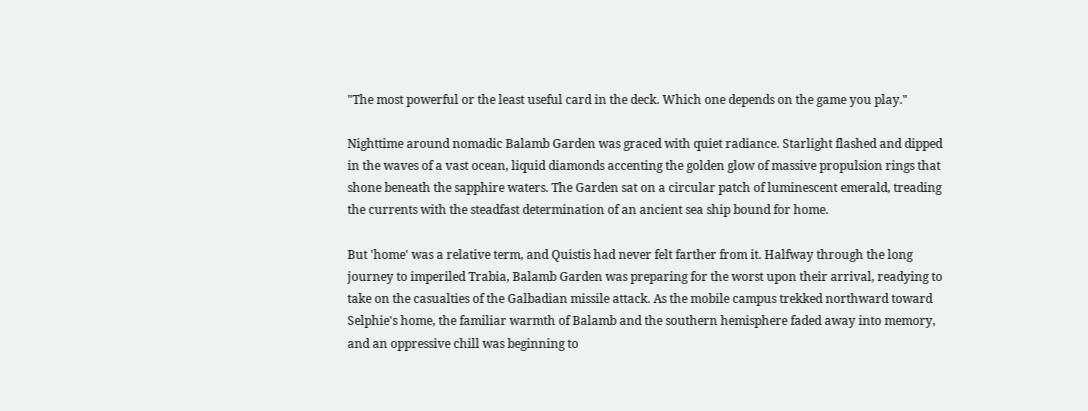"The most powerful or the least useful card in the deck. Which one depends on the game you play."

Nighttime around nomadic Balamb Garden was graced with quiet radiance. Starlight flashed and dipped in the waves of a vast ocean, liquid diamonds accenting the golden glow of massive propulsion rings that shone beneath the sapphire waters. The Garden sat on a circular patch of luminescent emerald, treading the currents with the steadfast determination of an ancient sea ship bound for home.

But 'home' was a relative term, and Quistis had never felt farther from it. Halfway through the long journey to imperiled Trabia, Balamb Garden was preparing for the worst upon their arrival, readying to take on the casualties of the Galbadian missile attack. As the mobile campus trekked northward toward Selphie's home, the familiar warmth of Balamb and the southern hemisphere faded away into memory, and an oppressive chill was beginning to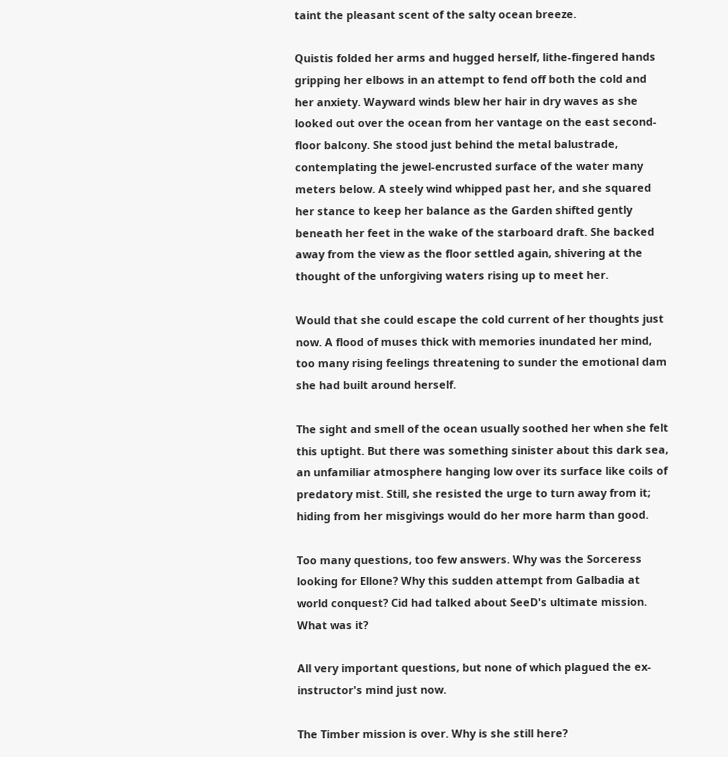taint the pleasant scent of the salty ocean breeze.

Quistis folded her arms and hugged herself, lithe-fingered hands gripping her elbows in an attempt to fend off both the cold and her anxiety. Wayward winds blew her hair in dry waves as she looked out over the ocean from her vantage on the east second-floor balcony. She stood just behind the metal balustrade, contemplating the jewel-encrusted surface of the water many meters below. A steely wind whipped past her, and she squared her stance to keep her balance as the Garden shifted gently beneath her feet in the wake of the starboard draft. She backed away from the view as the floor settled again, shivering at the thought of the unforgiving waters rising up to meet her.

Would that she could escape the cold current of her thoughts just now. A flood of muses thick with memories inundated her mind, too many rising feelings threatening to sunder the emotional dam she had built around herself.

The sight and smell of the ocean usually soothed her when she felt this uptight. But there was something sinister about this dark sea, an unfamiliar atmosphere hanging low over its surface like coils of predatory mist. Still, she resisted the urge to turn away from it; hiding from her misgivings would do her more harm than good.

Too many questions, too few answers. Why was the Sorceress looking for Ellone? Why this sudden attempt from Galbadia at world conquest? Cid had talked about SeeD's ultimate mission. What was it?

All very important questions, but none of which plagued the ex-instructor's mind just now.

The Timber mission is over. Why is she still here?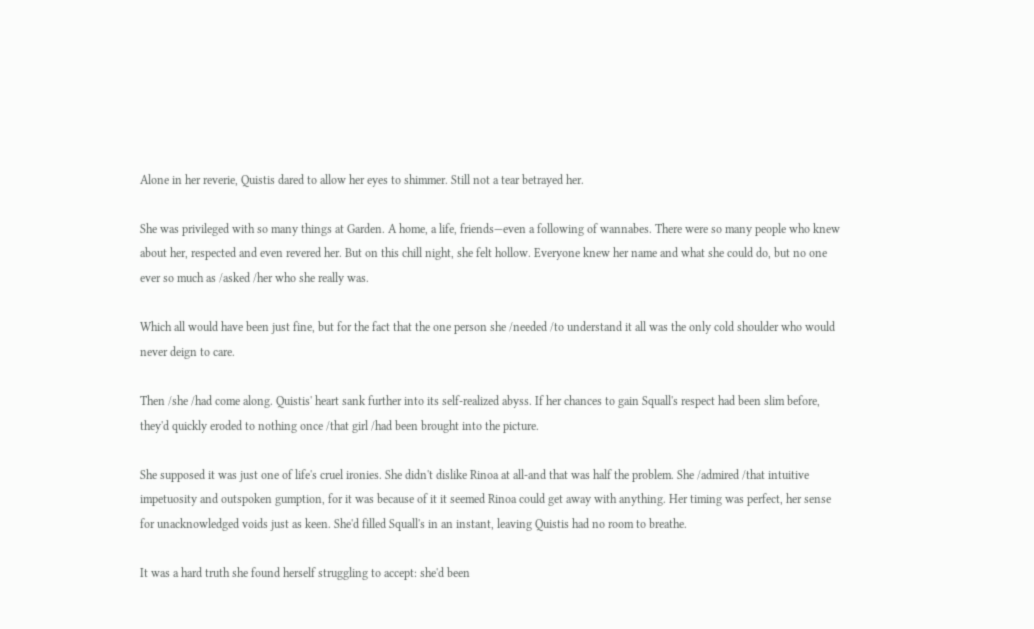Alone in her reverie, Quistis dared to allow her eyes to shimmer. Still not a tear betrayed her.

She was privileged with so many things at Garden. A home, a life, friends—even a following of wannabes. There were so many people who knew about her, respected and even revered her. But on this chill night, she felt hollow. Everyone knew her name and what she could do, but no one ever so much as /asked /her who she really was.

Which all would have been just fine, but for the fact that the one person she /needed /to understand it all was the only cold shoulder who would never deign to care.

Then /she /had come along. Quistis' heart sank further into its self-realized abyss. If her chances to gain Squall's respect had been slim before, they'd quickly eroded to nothing once /that girl /had been brought into the picture.

She supposed it was just one of life's cruel ironies. She didn't dislike Rinoa at all-and that was half the problem. She /admired /that intuitive impetuosity and outspoken gumption, for it was because of it it seemed Rinoa could get away with anything. Her timing was perfect, her sense for unacknowledged voids just as keen. She'd filled Squall's in an instant, leaving Quistis had no room to breathe.

It was a hard truth she found herself struggling to accept: she'd been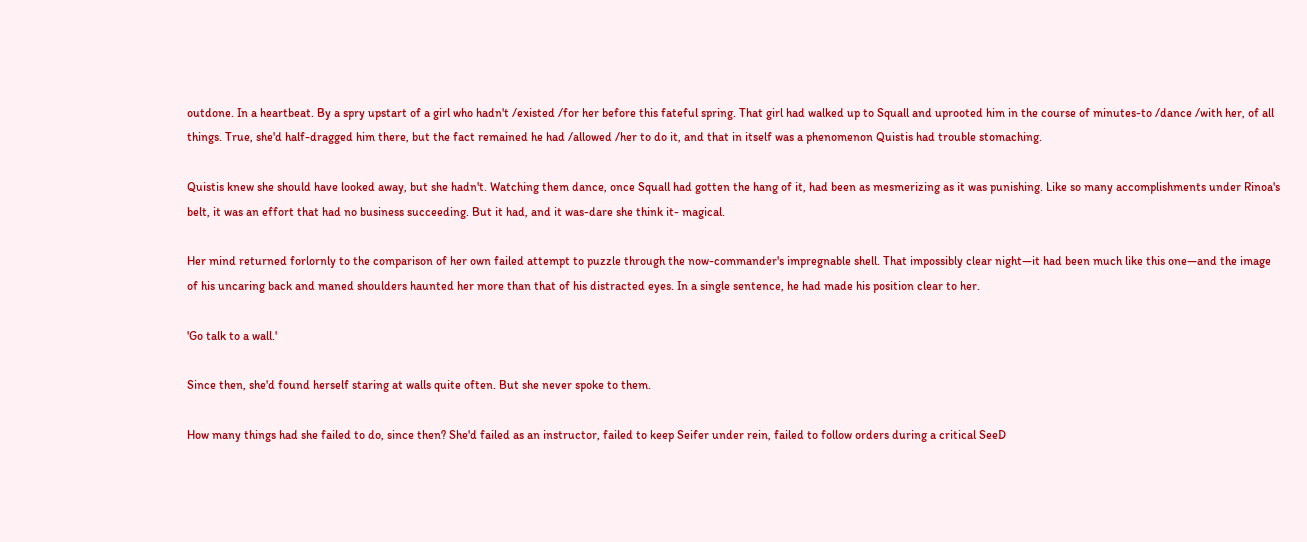outdone. In a heartbeat. By a spry upstart of a girl who hadn't /existed /for her before this fateful spring. That girl had walked up to Squall and uprooted him in the course of minutes-to /dance /with her, of all things. True, she'd half-dragged him there, but the fact remained he had /allowed /her to do it, and that in itself was a phenomenon Quistis had trouble stomaching.

Quistis knew she should have looked away, but she hadn't. Watching them dance, once Squall had gotten the hang of it, had been as mesmerizing as it was punishing. Like so many accomplishments under Rinoa's belt, it was an effort that had no business succeeding. But it had, and it was-dare she think it- magical.

Her mind returned forlornly to the comparison of her own failed attempt to puzzle through the now-commander's impregnable shell. That impossibly clear night—it had been much like this one—and the image of his uncaring back and maned shoulders haunted her more than that of his distracted eyes. In a single sentence, he had made his position clear to her.

'Go talk to a wall.'

Since then, she'd found herself staring at walls quite often. But she never spoke to them.

How many things had she failed to do, since then? She'd failed as an instructor, failed to keep Seifer under rein, failed to follow orders during a critical SeeD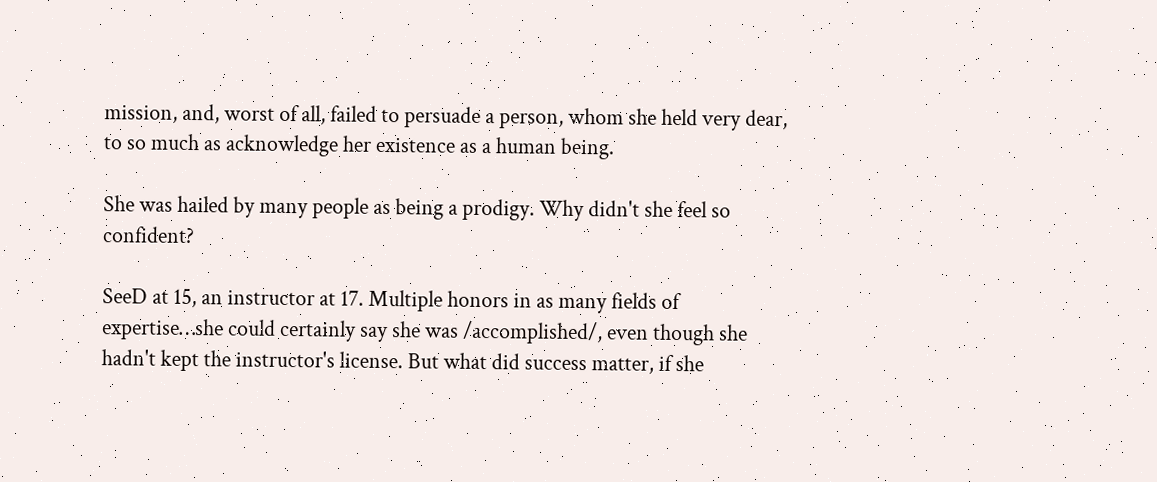mission, and, worst of all, failed to persuade a person, whom she held very dear, to so much as acknowledge her existence as a human being.

She was hailed by many people as being a prodigy. Why didn't she feel so confident?

SeeD at 15, an instructor at 17. Multiple honors in as many fields of expertise…she could certainly say she was /accomplished/, even though she hadn't kept the instructor's license. But what did success matter, if she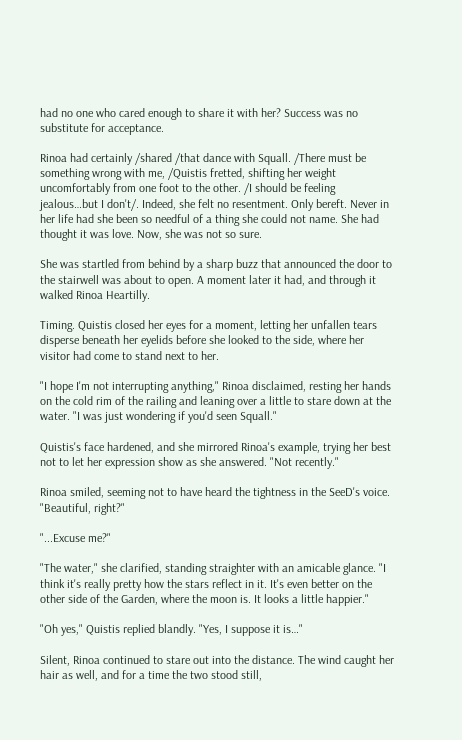had no one who cared enough to share it with her? Success was no substitute for acceptance.

Rinoa had certainly /shared /that dance with Squall. /There must be something wrong with me, /Quistis fretted, shifting her weight uncomfortably from one foot to the other. /I should be feeling jealous…but I don't/. Indeed, she felt no resentment. Only bereft. Never in her life had she been so needful of a thing she could not name. She had thought it was love. Now, she was not so sure.

She was startled from behind by a sharp buzz that announced the door to the stairwell was about to open. A moment later it had, and through it walked Rinoa Heartilly.

Timing. Quistis closed her eyes for a moment, letting her unfallen tears disperse beneath her eyelids before she looked to the side, where her visitor had come to stand next to her.

"I hope I'm not interrupting anything," Rinoa disclaimed, resting her hands on the cold rim of the railing and leaning over a little to stare down at the water. "I was just wondering if you'd seen Squall."

Quistis's face hardened, and she mirrored Rinoa's example, trying her best not to let her expression show as she answered. "Not recently."

Rinoa smiled, seeming not to have heard the tightness in the SeeD's voice. "Beautiful, right?"

"...Excuse me?"

"The water," she clarified, standing straighter with an amicable glance. "I think it's really pretty how the stars reflect in it. It's even better on the other side of the Garden, where the moon is. It looks a little happier."

"Oh yes," Quistis replied blandly. "Yes, I suppose it is…"

Silent, Rinoa continued to stare out into the distance. The wind caught her hair as well, and for a time the two stood still,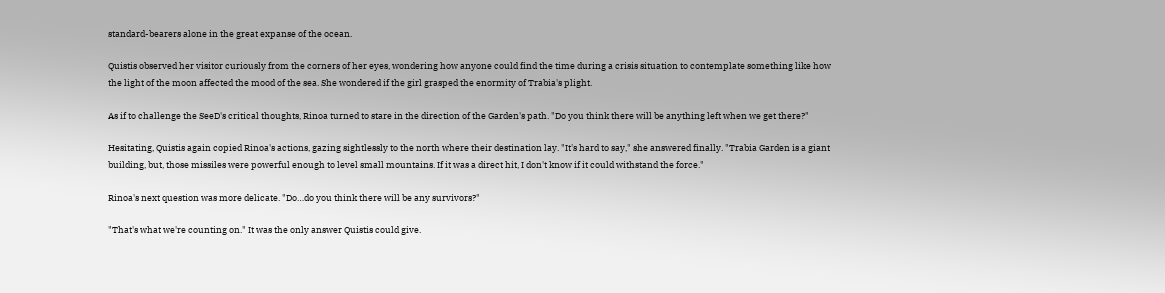standard-bearers alone in the great expanse of the ocean.

Quistis observed her visitor curiously from the corners of her eyes, wondering how anyone could find the time during a crisis situation to contemplate something like how the light of the moon affected the mood of the sea. She wondered if the girl grasped the enormity of Trabia's plight.

As if to challenge the SeeD's critical thoughts, Rinoa turned to stare in the direction of the Garden's path. "Do you think there will be anything left when we get there?"

Hesitating, Quistis again copied Rinoa's actions, gazing sightlessly to the north where their destination lay. "It's hard to say," she answered finally. "Trabia Garden is a giant building, but, those missiles were powerful enough to level small mountains. If it was a direct hit, I don't know if it could withstand the force."

Rinoa's next question was more delicate. "Do…do you think there will be any survivors?"

"That's what we're counting on." It was the only answer Quistis could give.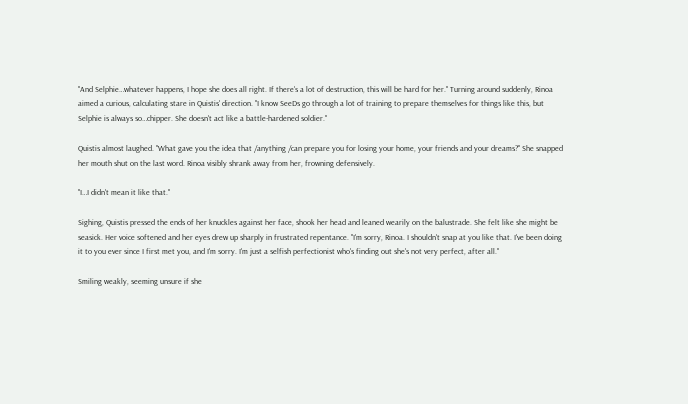"And Selphie…whatever happens, I hope she does all right. If there's a lot of destruction, this will be hard for her." Turning around suddenly, Rinoa aimed a curious, calculating stare in Quistis' direction. "I know SeeDs go through a lot of training to prepare themselves for things like this, but Selphie is always so…chipper. She doesn't act like a battle-hardened soldier."

Quistis almost laughed. "What gave you the idea that /anything /can prepare you for losing your home, your friends and your dreams?" She snapped her mouth shut on the last word. Rinoa visibly shrank away from her, frowning defensively.

"I…I didn't mean it like that."

Sighing, Quistis pressed the ends of her knuckles against her face, shook her head and leaned wearily on the balustrade. She felt like she might be seasick. Her voice softened and her eyes drew up sharply in frustrated repentance. "I'm sorry, Rinoa. I shouldn't snap at you like that. I've been doing it to you ever since I first met you, and I'm sorry. I'm just a selfish perfectionist who's finding out she's not very perfect, after all."

Smiling weakly, seeming unsure if she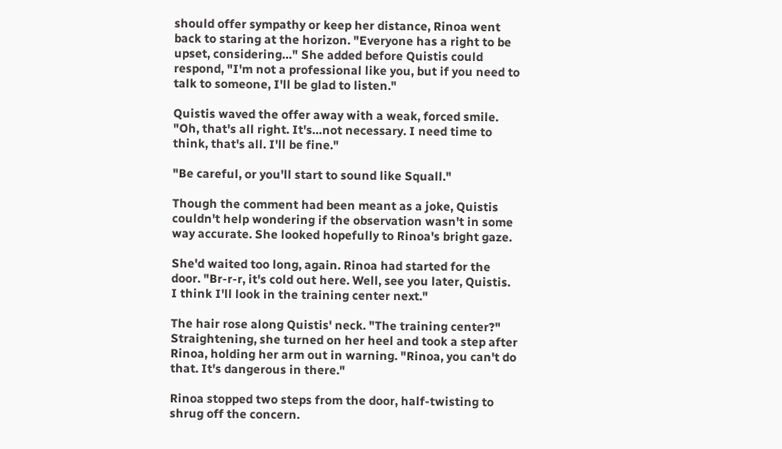should offer sympathy or keep her distance, Rinoa went back to staring at the horizon. "Everyone has a right to be upset, considering…" She added before Quistis could respond, "I'm not a professional like you, but if you need to talk to someone, I'll be glad to listen."

Quistis waved the offer away with a weak, forced smile. "Oh, that's all right. It's…not necessary. I need time to think, that's all. I'll be fine."

"Be careful, or you'll start to sound like Squall."

Though the comment had been meant as a joke, Quistis couldn't help wondering if the observation wasn't in some way accurate. She looked hopefully to Rinoa's bright gaze.

She'd waited too long, again. Rinoa had started for the door. "Br-r-r, it's cold out here. Well, see you later, Quistis. I think I'll look in the training center next."

The hair rose along Quistis' neck. "The training center?" Straightening, she turned on her heel and took a step after Rinoa, holding her arm out in warning. "Rinoa, you can't do that. It's dangerous in there."

Rinoa stopped two steps from the door, half-twisting to shrug off the concern.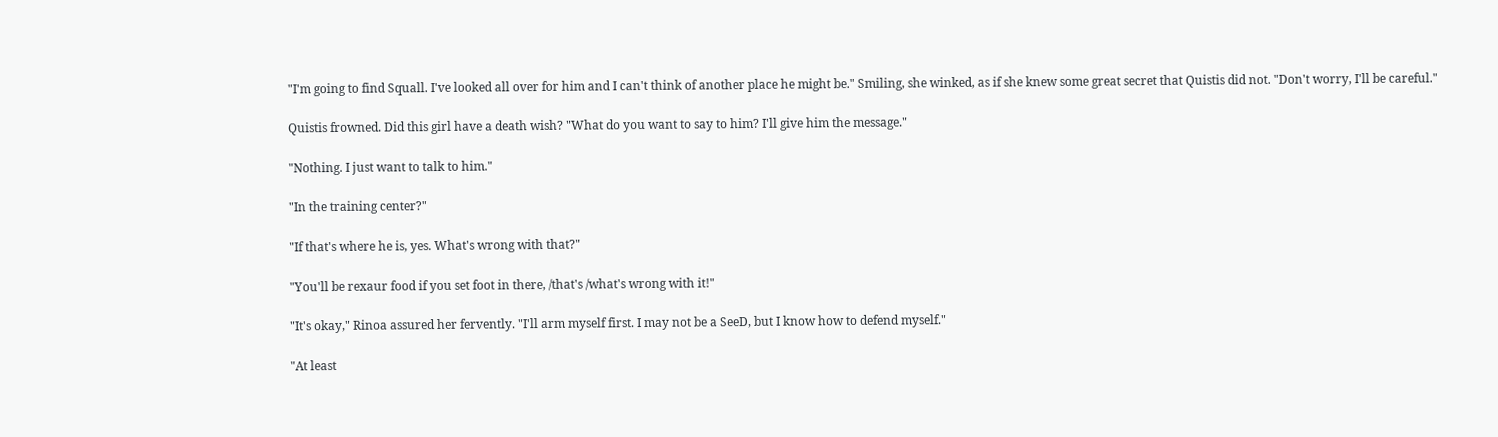"I'm going to find Squall. I've looked all over for him and I can't think of another place he might be." Smiling, she winked, as if she knew some great secret that Quistis did not. "Don't worry, I'll be careful."

Quistis frowned. Did this girl have a death wish? "What do you want to say to him? I'll give him the message."

"Nothing. I just want to talk to him."

"In the training center?"

"If that's where he is, yes. What's wrong with that?"

"You'll be rexaur food if you set foot in there, /that's /what's wrong with it!"

"It's okay," Rinoa assured her fervently. "I'll arm myself first. I may not be a SeeD, but I know how to defend myself."

"At least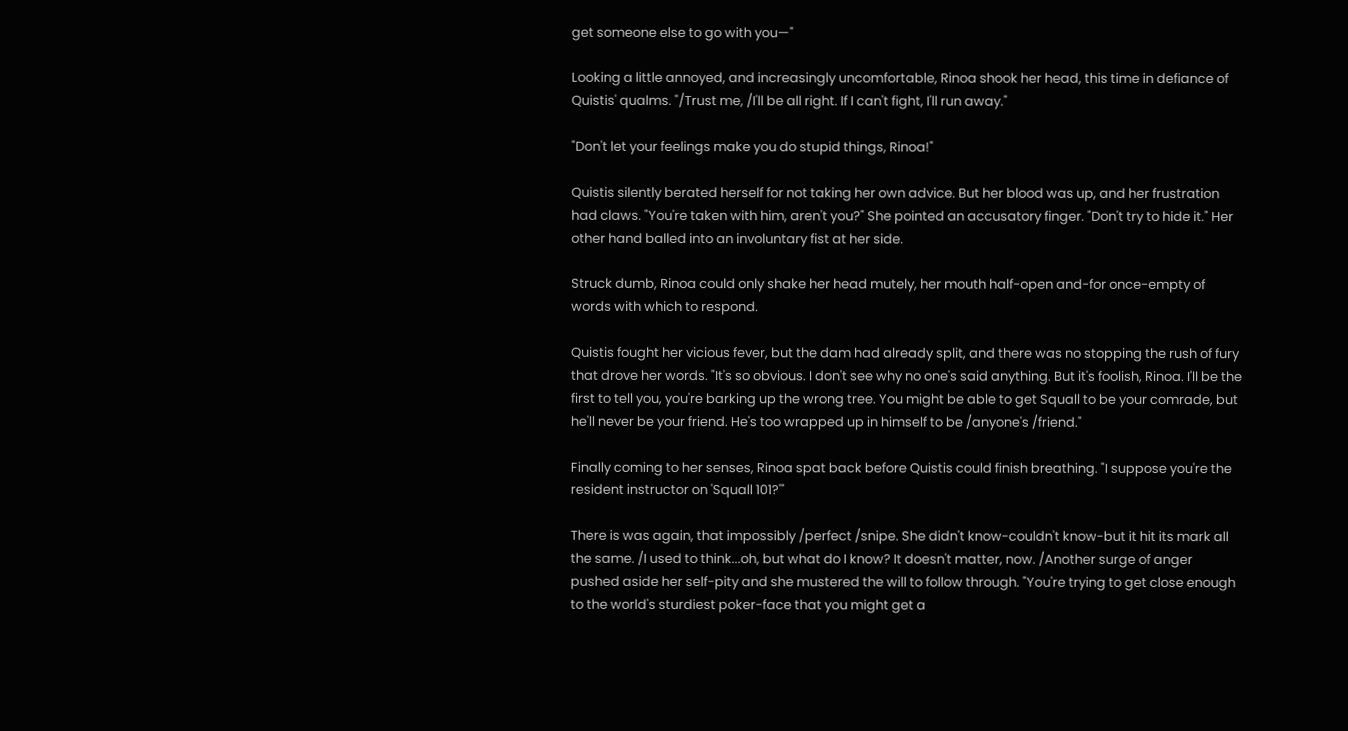get someone else to go with you—"

Looking a little annoyed, and increasingly uncomfortable, Rinoa shook her head, this time in defiance of Quistis' qualms. "/Trust me, /I'll be all right. If I can't fight, I'll run away."

"Don't let your feelings make you do stupid things, Rinoa!"

Quistis silently berated herself for not taking her own advice. But her blood was up, and her frustration had claws. "You're taken with him, aren't you?" She pointed an accusatory finger. "Don't try to hide it." Her other hand balled into an involuntary fist at her side.

Struck dumb, Rinoa could only shake her head mutely, her mouth half-open and-for once-empty of words with which to respond.

Quistis fought her vicious fever, but the dam had already split, and there was no stopping the rush of fury that drove her words. "It's so obvious. I don't see why no one's said anything. But it's foolish, Rinoa. I'll be the first to tell you, you're barking up the wrong tree. You might be able to get Squall to be your comrade, but he'll never be your friend. He's too wrapped up in himself to be /anyone's /friend."

Finally coming to her senses, Rinoa spat back before Quistis could finish breathing. "I suppose you're the resident instructor on 'Squall 101?'"

There is was again, that impossibly /perfect /snipe. She didn't know-couldn't know-but it hit its mark all the same. /I used to think...oh, but what do I know? It doesn't matter, now. /Another surge of anger pushed aside her self-pity and she mustered the will to follow through. "You're trying to get close enough to the world's sturdiest poker-face that you might get a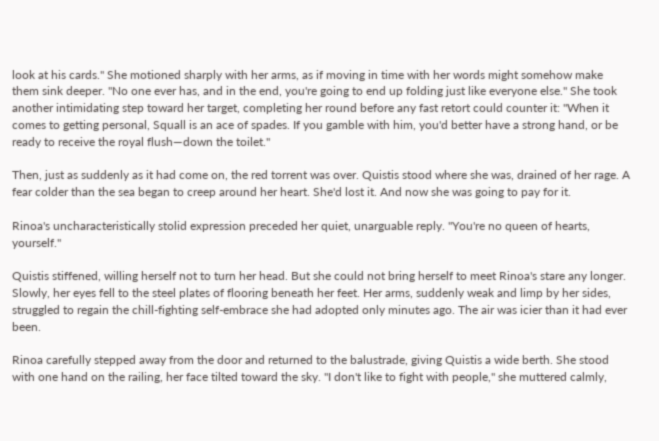look at his cards." She motioned sharply with her arms, as if moving in time with her words might somehow make them sink deeper. "No one ever has, and in the end, you're going to end up folding just like everyone else." She took another intimidating step toward her target, completing her round before any fast retort could counter it: "When it comes to getting personal, Squall is an ace of spades. If you gamble with him, you'd better have a strong hand, or be ready to receive the royal flush—down the toilet."

Then, just as suddenly as it had come on, the red torrent was over. Quistis stood where she was, drained of her rage. A fear colder than the sea began to creep around her heart. She'd lost it. And now she was going to pay for it.

Rinoa's uncharacteristically stolid expression preceded her quiet, unarguable reply. "You're no queen of hearts, yourself."

Quistis stiffened, willing herself not to turn her head. But she could not bring herself to meet Rinoa's stare any longer. Slowly, her eyes fell to the steel plates of flooring beneath her feet. Her arms, suddenly weak and limp by her sides, struggled to regain the chill-fighting self-embrace she had adopted only minutes ago. The air was icier than it had ever been.

Rinoa carefully stepped away from the door and returned to the balustrade, giving Quistis a wide berth. She stood with one hand on the railing, her face tilted toward the sky. "I don't like to fight with people," she muttered calmly,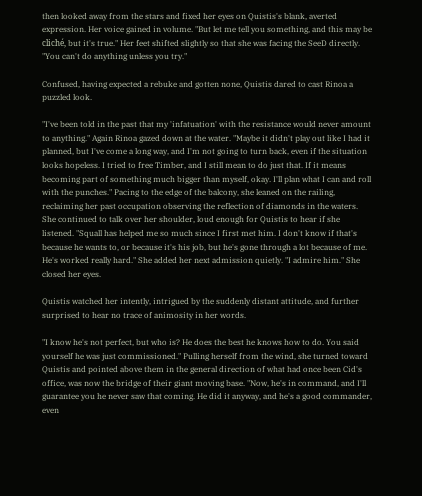then looked away from the stars and fixed her eyes on Quistis's blank, averted expression. Her voice gained in volume. "But let me tell you something, and this may be cliché, but it's true." Her feet shifted slightly so that she was facing the SeeD directly. "You can't do anything unless you try."

Confused, having expected a rebuke and gotten none, Quistis dared to cast Rinoa a puzzled look.

"I've been told in the past that my 'infatuation' with the resistance would never amount to anything." Again Rinoa gazed down at the water. "Maybe it didn't play out like I had it planned, but I've come a long way, and I'm not going to turn back, even if the situation looks hopeless. I tried to free Timber, and I still mean to do just that. If it means becoming part of something much bigger than myself, okay. I'll plan what I can and roll with the punches." Pacing to the edge of the balcony, she leaned on the railing, reclaiming her past occupation observing the reflection of diamonds in the waters. She continued to talk over her shoulder, loud enough for Quistis to hear if she listened. "Squall has helped me so much since I first met him. I don't know if that's because he wants to, or because it's his job, but he's gone through a lot because of me. He's worked really hard." She added her next admission quietly. "I admire him." She closed her eyes.

Quistis watched her intently, intrigued by the suddenly distant attitude, and further surprised to hear no trace of animosity in her words.

"I know he's not perfect, but who is? He does the best he knows how to do. You said yourself he was just commissioned." Pulling herself from the wind, she turned toward Quistis and pointed above them in the general direction of what had once been Cid's office, was now the bridge of their giant moving base. "Now, he's in command, and I'll guarantee you he never saw that coming. He did it anyway, and he's a good commander, even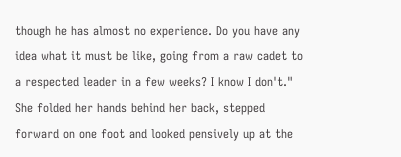though he has almost no experience. Do you have any idea what it must be like, going from a raw cadet to a respected leader in a few weeks? I know I don't." She folded her hands behind her back, stepped forward on one foot and looked pensively up at the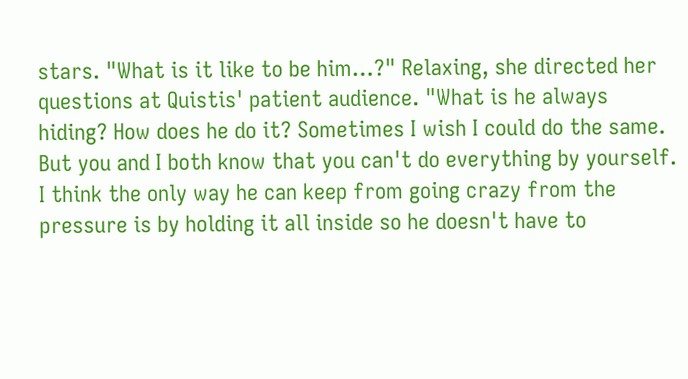stars. "What is it like to be him…?" Relaxing, she directed her questions at Quistis' patient audience. "What is he always hiding? How does he do it? Sometimes I wish I could do the same. But you and I both know that you can't do everything by yourself. I think the only way he can keep from going crazy from the pressure is by holding it all inside so he doesn't have to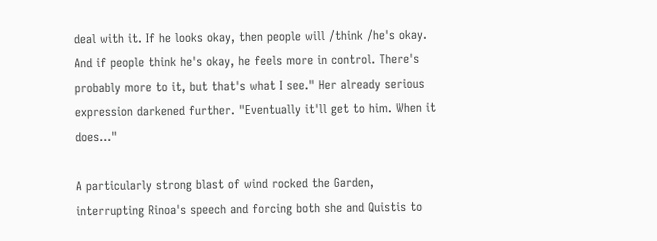deal with it. If he looks okay, then people will /think /he's okay. And if people think he's okay, he feels more in control. There's probably more to it, but that's what I see." Her already serious expression darkened further. "Eventually it'll get to him. When it does…"

A particularly strong blast of wind rocked the Garden, interrupting Rinoa's speech and forcing both she and Quistis to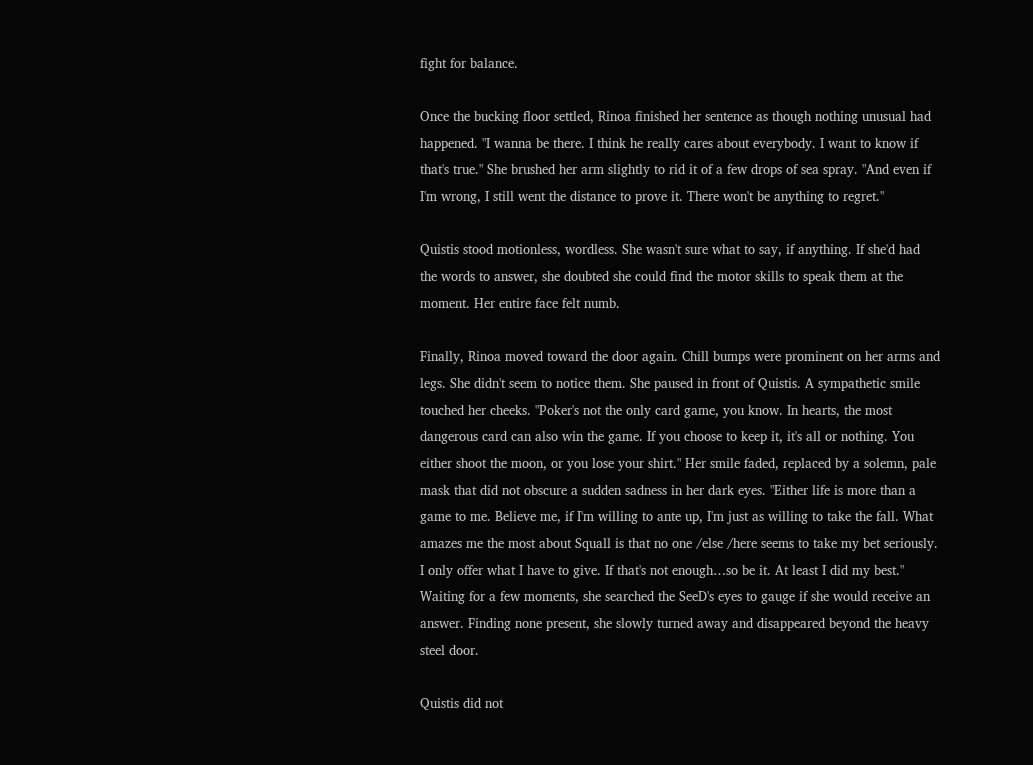fight for balance.

Once the bucking floor settled, Rinoa finished her sentence as though nothing unusual had happened. "I wanna be there. I think he really cares about everybody. I want to know if that's true." She brushed her arm slightly to rid it of a few drops of sea spray. "And even if I'm wrong, I still went the distance to prove it. There won't be anything to regret."

Quistis stood motionless, wordless. She wasn't sure what to say, if anything. If she'd had the words to answer, she doubted she could find the motor skills to speak them at the moment. Her entire face felt numb.

Finally, Rinoa moved toward the door again. Chill bumps were prominent on her arms and legs. She didn't seem to notice them. She paused in front of Quistis. A sympathetic smile touched her cheeks. "Poker's not the only card game, you know. In hearts, the most dangerous card can also win the game. If you choose to keep it, it's all or nothing. You either shoot the moon, or you lose your shirt." Her smile faded, replaced by a solemn, pale mask that did not obscure a sudden sadness in her dark eyes. "Either life is more than a game to me. Believe me, if I'm willing to ante up, I'm just as willing to take the fall. What amazes me the most about Squall is that no one /else /here seems to take my bet seriously. I only offer what I have to give. If that's not enough…so be it. At least I did my best." Waiting for a few moments, she searched the SeeD's eyes to gauge if she would receive an answer. Finding none present, she slowly turned away and disappeared beyond the heavy steel door.

Quistis did not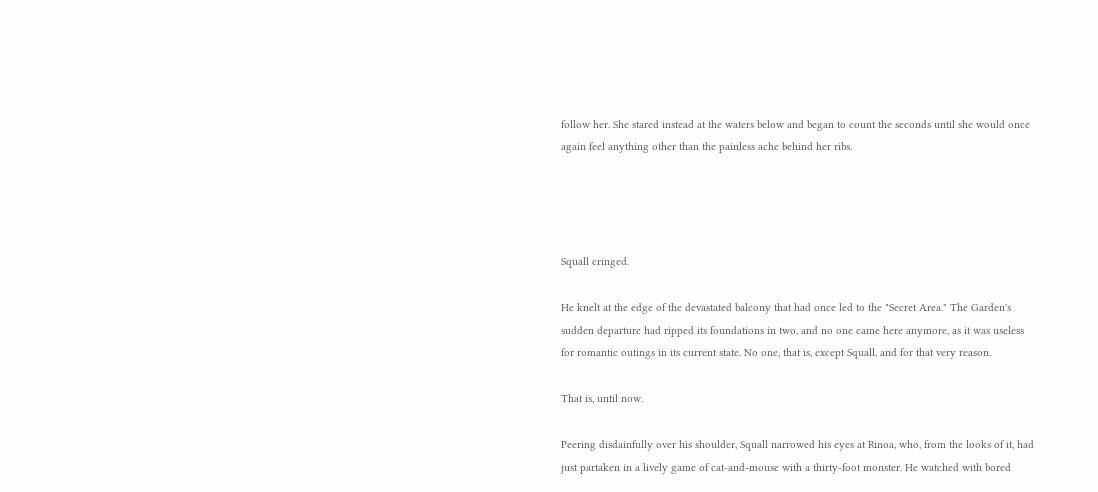follow her. She stared instead at the waters below and began to count the seconds until she would once again feel anything other than the painless ache behind her ribs.




Squall cringed.

He knelt at the edge of the devastated balcony that had once led to the "Secret Area." The Garden's sudden departure had ripped its foundations in two, and no one came here anymore, as it was useless for romantic outings in its current state. No one, that is, except Squall, and for that very reason.

That is, until now.

Peering disdainfully over his shoulder, Squall narrowed his eyes at Rinoa, who, from the looks of it, had just partaken in a lively game of cat-and-mouse with a thirty-foot monster. He watched with bored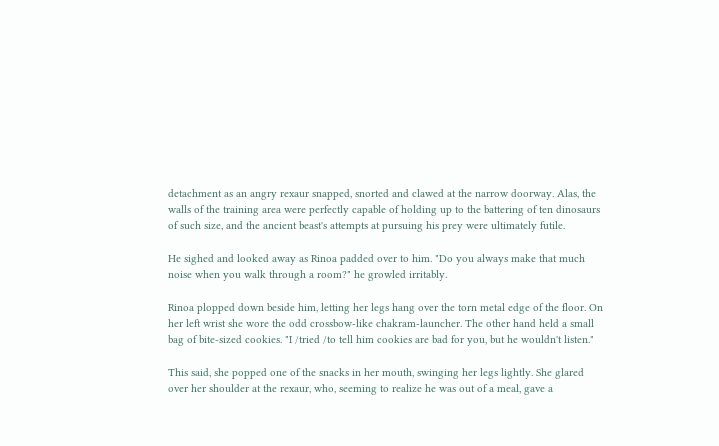detachment as an angry rexaur snapped, snorted and clawed at the narrow doorway. Alas, the walls of the training area were perfectly capable of holding up to the battering of ten dinosaurs of such size, and the ancient beast's attempts at pursuing his prey were ultimately futile.

He sighed and looked away as Rinoa padded over to him. "Do you always make that much noise when you walk through a room?" he growled irritably.

Rinoa plopped down beside him, letting her legs hang over the torn metal edge of the floor. On her left wrist she wore the odd crossbow-like chakram-launcher. The other hand held a small bag of bite-sized cookies. "I /tried /to tell him cookies are bad for you, but he wouldn't listen."

This said, she popped one of the snacks in her mouth, swinging her legs lightly. She glared over her shoulder at the rexaur, who, seeming to realize he was out of a meal, gave a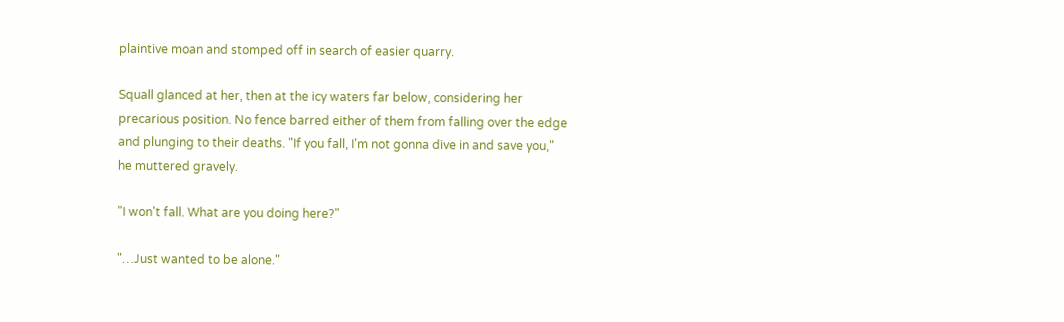plaintive moan and stomped off in search of easier quarry.

Squall glanced at her, then at the icy waters far below, considering her precarious position. No fence barred either of them from falling over the edge and plunging to their deaths. "If you fall, I'm not gonna dive in and save you," he muttered gravely.

"I won't fall. What are you doing here?"

"…Just wanted to be alone."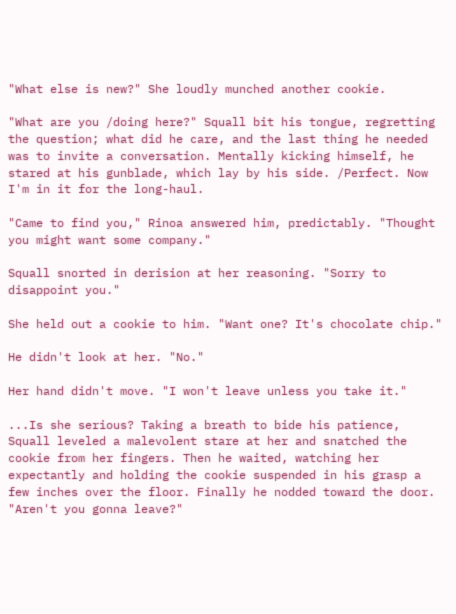"What else is new?" She loudly munched another cookie.

"What are you /doing here?" Squall bit his tongue, regretting the question; what did he care, and the last thing he needed was to invite a conversation. Mentally kicking himself, he stared at his gunblade, which lay by his side. /Perfect. Now I'm in it for the long-haul.

"Came to find you," Rinoa answered him, predictably. "Thought you might want some company."

Squall snorted in derision at her reasoning. "Sorry to disappoint you."

She held out a cookie to him. "Want one? It's chocolate chip."

He didn't look at her. "No."

Her hand didn't move. "I won't leave unless you take it."

...Is she serious? Taking a breath to bide his patience, Squall leveled a malevolent stare at her and snatched the cookie from her fingers. Then he waited, watching her expectantly and holding the cookie suspended in his grasp a few inches over the floor. Finally he nodded toward the door. "Aren't you gonna leave?"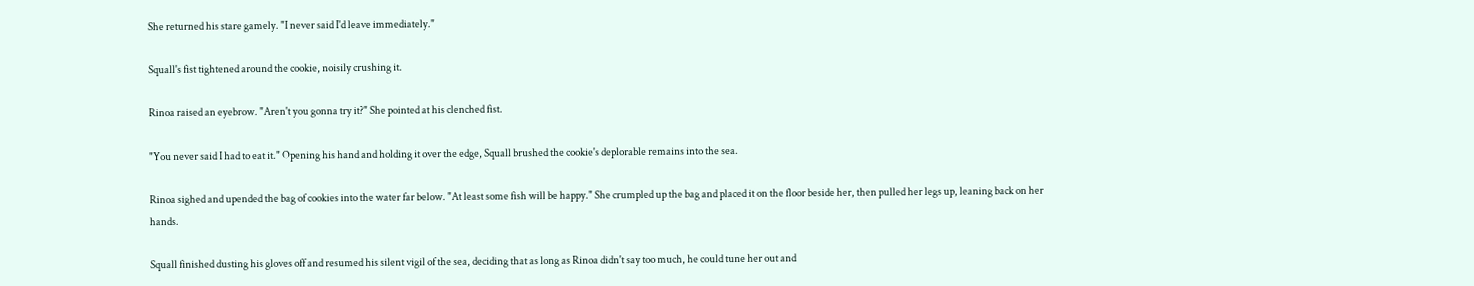She returned his stare gamely. "I never said I'd leave immediately."

Squall's fist tightened around the cookie, noisily crushing it.

Rinoa raised an eyebrow. "Aren't you gonna try it?" She pointed at his clenched fist.

"You never said I had to eat it." Opening his hand and holding it over the edge, Squall brushed the cookie's deplorable remains into the sea.

Rinoa sighed and upended the bag of cookies into the water far below. "At least some fish will be happy." She crumpled up the bag and placed it on the floor beside her, then pulled her legs up, leaning back on her hands.

Squall finished dusting his gloves off and resumed his silent vigil of the sea, deciding that as long as Rinoa didn't say too much, he could tune her out and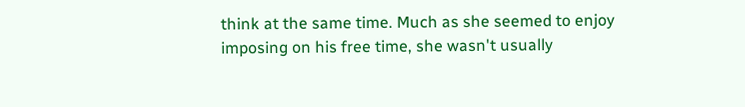think at the same time. Much as she seemed to enjoy imposing on his free time, she wasn't usually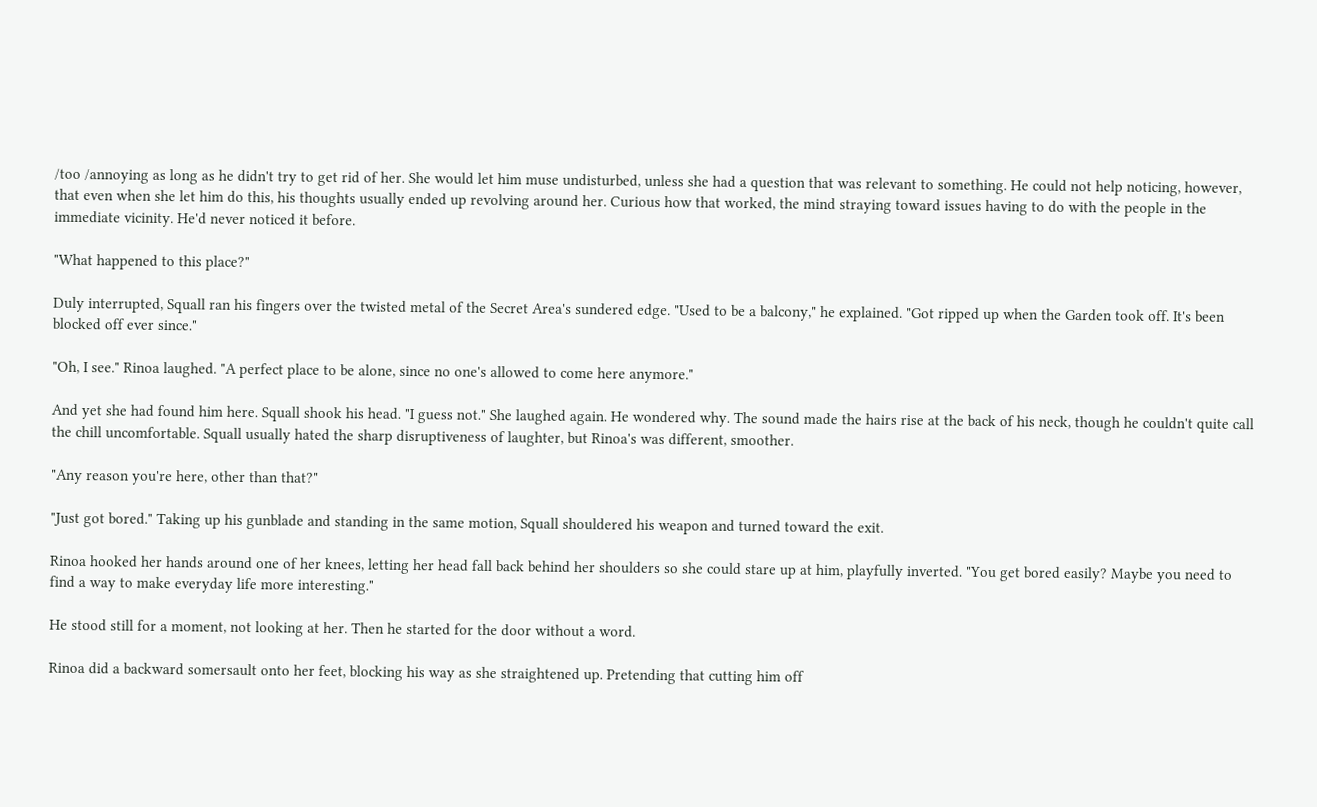/too /annoying as long as he didn't try to get rid of her. She would let him muse undisturbed, unless she had a question that was relevant to something. He could not help noticing, however, that even when she let him do this, his thoughts usually ended up revolving around her. Curious how that worked, the mind straying toward issues having to do with the people in the immediate vicinity. He'd never noticed it before.

"What happened to this place?"

Duly interrupted, Squall ran his fingers over the twisted metal of the Secret Area's sundered edge. "Used to be a balcony," he explained. "Got ripped up when the Garden took off. It's been blocked off ever since."

"Oh, I see." Rinoa laughed. "A perfect place to be alone, since no one's allowed to come here anymore."

And yet she had found him here. Squall shook his head. "I guess not." She laughed again. He wondered why. The sound made the hairs rise at the back of his neck, though he couldn't quite call the chill uncomfortable. Squall usually hated the sharp disruptiveness of laughter, but Rinoa's was different, smoother.

"Any reason you're here, other than that?"

"Just got bored." Taking up his gunblade and standing in the same motion, Squall shouldered his weapon and turned toward the exit.

Rinoa hooked her hands around one of her knees, letting her head fall back behind her shoulders so she could stare up at him, playfully inverted. "You get bored easily? Maybe you need to find a way to make everyday life more interesting."

He stood still for a moment, not looking at her. Then he started for the door without a word.

Rinoa did a backward somersault onto her feet, blocking his way as she straightened up. Pretending that cutting him off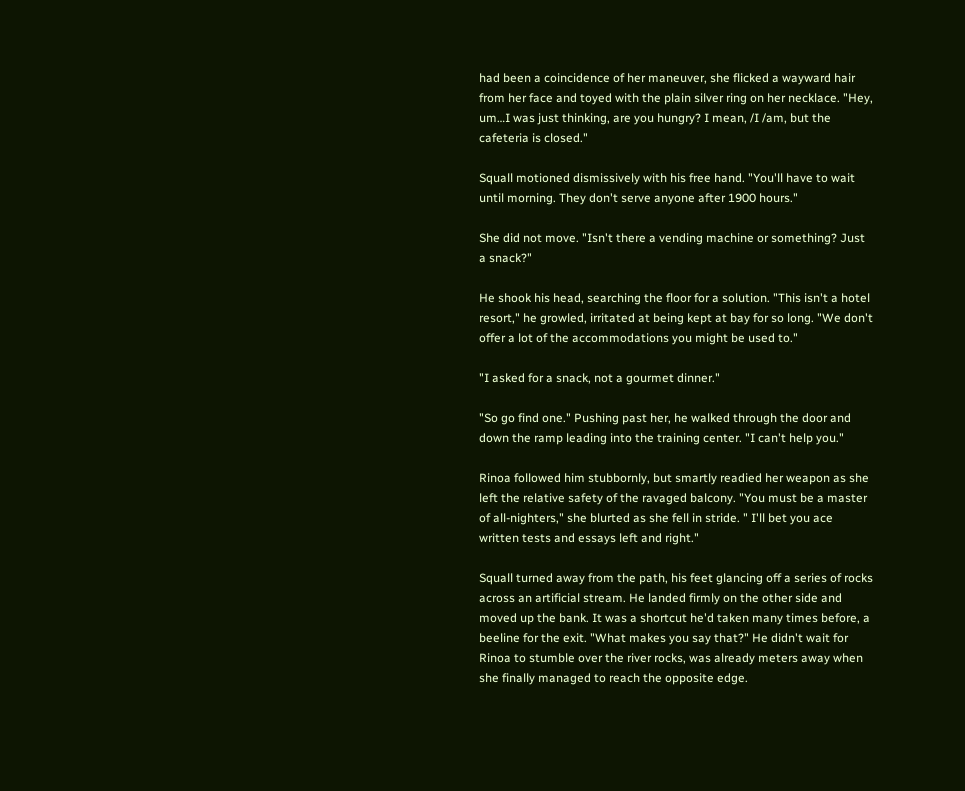had been a coincidence of her maneuver, she flicked a wayward hair from her face and toyed with the plain silver ring on her necklace. "Hey, um…I was just thinking, are you hungry? I mean, /I /am, but the cafeteria is closed."

Squall motioned dismissively with his free hand. "You'll have to wait until morning. They don't serve anyone after 1900 hours."

She did not move. "Isn't there a vending machine or something? Just a snack?"

He shook his head, searching the floor for a solution. "This isn't a hotel resort," he growled, irritated at being kept at bay for so long. "We don't offer a lot of the accommodations you might be used to."

"I asked for a snack, not a gourmet dinner."

"So go find one." Pushing past her, he walked through the door and down the ramp leading into the training center. "I can't help you."

Rinoa followed him stubbornly, but smartly readied her weapon as she left the relative safety of the ravaged balcony. "You must be a master of all-nighters," she blurted as she fell in stride. " I'll bet you ace written tests and essays left and right."

Squall turned away from the path, his feet glancing off a series of rocks across an artificial stream. He landed firmly on the other side and moved up the bank. It was a shortcut he'd taken many times before, a beeline for the exit. "What makes you say that?" He didn't wait for Rinoa to stumble over the river rocks, was already meters away when she finally managed to reach the opposite edge.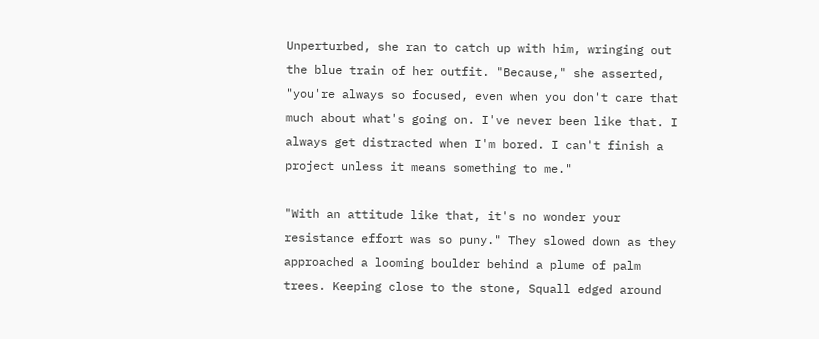Unperturbed, she ran to catch up with him, wringing out the blue train of her outfit. "Because," she asserted, "you're always so focused, even when you don't care that much about what's going on. I've never been like that. I always get distracted when I'm bored. I can't finish a project unless it means something to me."

"With an attitude like that, it's no wonder your resistance effort was so puny." They slowed down as they approached a looming boulder behind a plume of palm trees. Keeping close to the stone, Squall edged around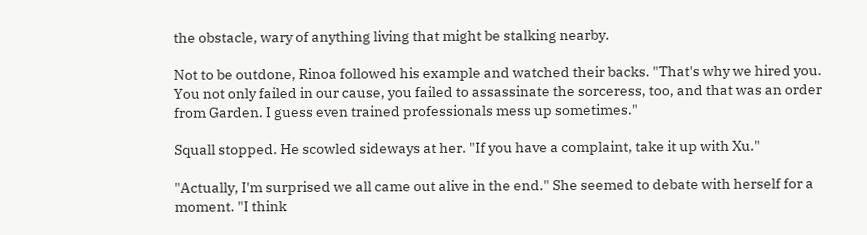the obstacle, wary of anything living that might be stalking nearby.

Not to be outdone, Rinoa followed his example and watched their backs. "That's why we hired you. You not only failed in our cause, you failed to assassinate the sorceress, too, and that was an order from Garden. I guess even trained professionals mess up sometimes."

Squall stopped. He scowled sideways at her. "If you have a complaint, take it up with Xu."

"Actually, I'm surprised we all came out alive in the end." She seemed to debate with herself for a moment. "I think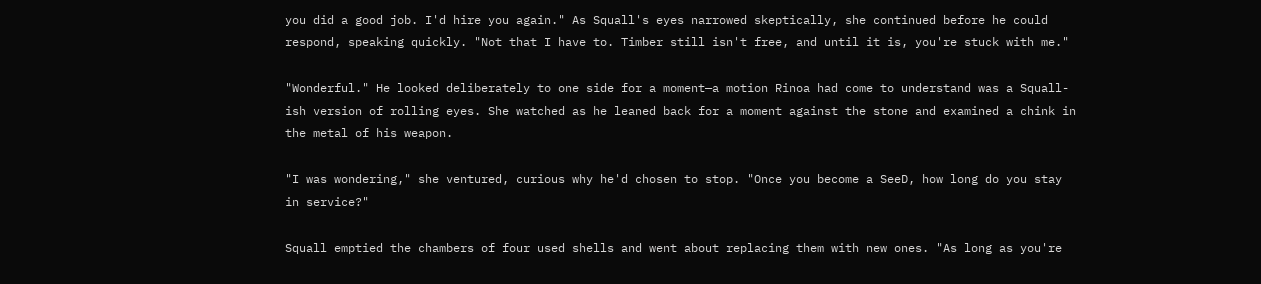you did a good job. I'd hire you again." As Squall's eyes narrowed skeptically, she continued before he could respond, speaking quickly. "Not that I have to. Timber still isn't free, and until it is, you're stuck with me."

"Wonderful." He looked deliberately to one side for a moment—a motion Rinoa had come to understand was a Squall-ish version of rolling eyes. She watched as he leaned back for a moment against the stone and examined a chink in the metal of his weapon.

"I was wondering," she ventured, curious why he'd chosen to stop. "Once you become a SeeD, how long do you stay in service?"

Squall emptied the chambers of four used shells and went about replacing them with new ones. "As long as you're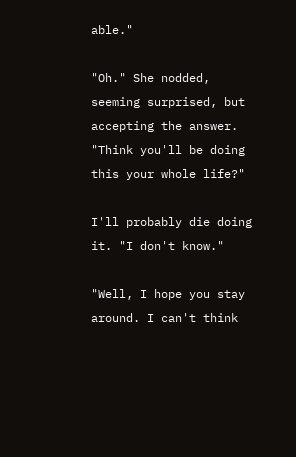able."

"Oh." She nodded, seeming surprised, but accepting the answer. "Think you'll be doing this your whole life?"

I'll probably die doing it. "I don't know."

"Well, I hope you stay around. I can't think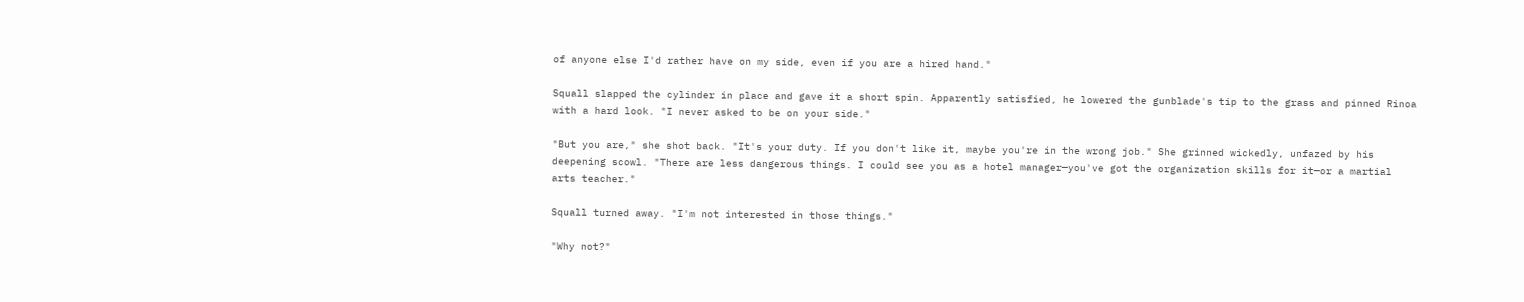of anyone else I'd rather have on my side, even if you are a hired hand."

Squall slapped the cylinder in place and gave it a short spin. Apparently satisfied, he lowered the gunblade's tip to the grass and pinned Rinoa with a hard look. "I never asked to be on your side."

"But you are," she shot back. "It's your duty. If you don't like it, maybe you're in the wrong job." She grinned wickedly, unfazed by his deepening scowl. "There are less dangerous things. I could see you as a hotel manager—you've got the organization skills for it—or a martial arts teacher."

Squall turned away. "I'm not interested in those things."

"Why not?"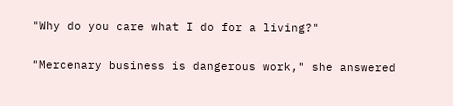"Why do you care what I do for a living?"

"Mercenary business is dangerous work," she answered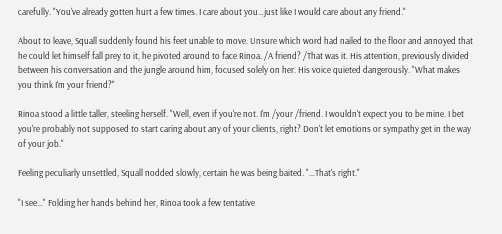carefully. "You've already gotten hurt a few times. I care about you…just like I would care about any friend."

About to leave, Squall suddenly found his feet unable to move. Unsure which word had nailed to the floor and annoyed that he could let himself fall prey to it, he pivoted around to face Rinoa. /A friend? /That was it. His attention, previously divided between his conversation and the jungle around him, focused solely on her. His voice quieted dangerously. "What makes you think I'm your friend?"

Rinoa stood a little taller, steeling herself. "Well, even if you're not. I'm /your /friend. I wouldn't expect you to be mine. I bet you're probably not supposed to start caring about any of your clients, right? Don't let emotions or sympathy get in the way of your job."

Feeling peculiarly unsettled, Squall nodded slowly, certain he was being baited. "…That's right."

"I see…" Folding her hands behind her, Rinoa took a few tentative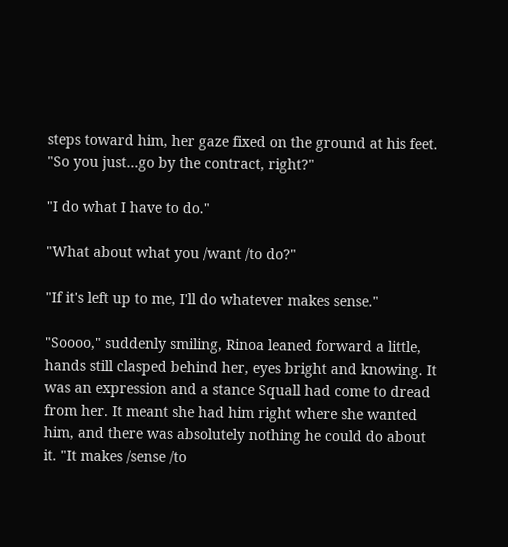steps toward him, her gaze fixed on the ground at his feet. "So you just…go by the contract, right?"

"I do what I have to do."

"What about what you /want /to do?"

"If it's left up to me, I'll do whatever makes sense."

"Soooo," suddenly smiling, Rinoa leaned forward a little, hands still clasped behind her, eyes bright and knowing. It was an expression and a stance Squall had come to dread from her. It meant she had him right where she wanted him, and there was absolutely nothing he could do about it. "It makes /sense /to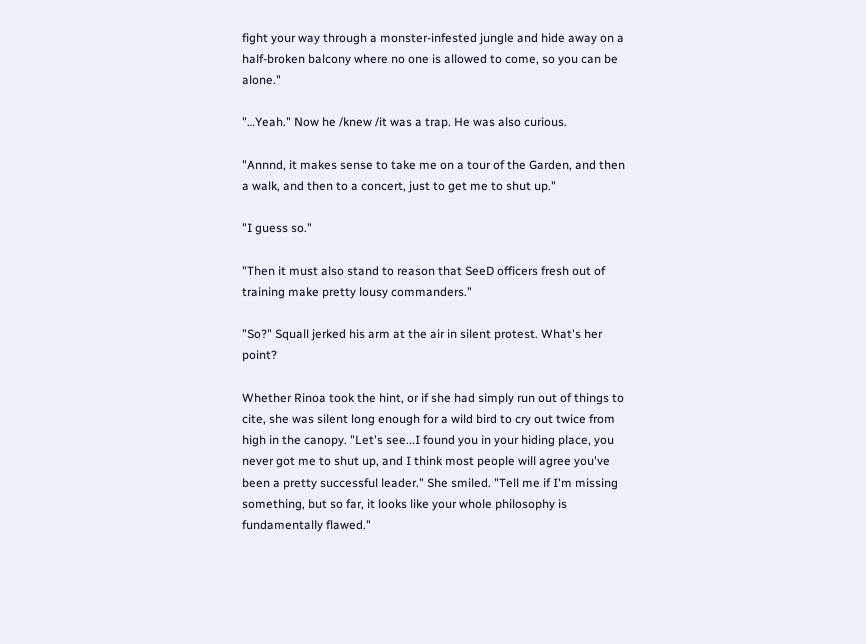fight your way through a monster-infested jungle and hide away on a half-broken balcony where no one is allowed to come, so you can be alone."

"…Yeah." Now he /knew /it was a trap. He was also curious.

"Annnd, it makes sense to take me on a tour of the Garden, and then a walk, and then to a concert, just to get me to shut up."

"I guess so."

"Then it must also stand to reason that SeeD officers fresh out of training make pretty lousy commanders."

"So?" Squall jerked his arm at the air in silent protest. What's her point?

Whether Rinoa took the hint, or if she had simply run out of things to cite, she was silent long enough for a wild bird to cry out twice from high in the canopy. "Let's see...I found you in your hiding place, you never got me to shut up, and I think most people will agree you've been a pretty successful leader." She smiled. "Tell me if I'm missing something, but so far, it looks like your whole philosophy is fundamentally flawed."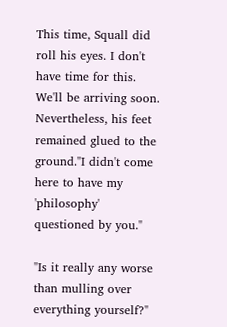This time, Squall did roll his eyes. I don't have time for this. We'll be arriving soon. Nevertheless, his feet remained glued to the ground."I didn't come here to have my 'philosophy' questioned by you."

"Is it really any worse than mulling over everything yourself?"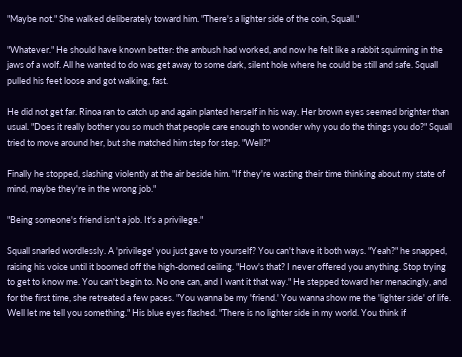"Maybe not." She walked deliberately toward him. "There's a lighter side of the coin, Squall."

"Whatever." He should have known better: the ambush had worked, and now he felt like a rabbit squirming in the jaws of a wolf. All he wanted to do was get away to some dark, silent hole where he could be still and safe. Squall pulled his feet loose and got walking, fast.

He did not get far. Rinoa ran to catch up and again planted herself in his way. Her brown eyes seemed brighter than usual. "Does it really bother you so much that people care enough to wonder why you do the things you do?" Squall tried to move around her, but she matched him step for step. "Well?"

Finally he stopped, slashing violently at the air beside him. "If they're wasting their time thinking about my state of mind, maybe they're in the wrong job."

"Being someone's friend isn't a job. It's a privilege."

Squall snarled wordlessly. A 'privilege' you just gave to yourself? You can't have it both ways. "Yeah?" he snapped, raising his voice until it boomed off the high-domed ceiling. "How's that? I never offered you anything. Stop trying to get to know me. You can't begin to. No one can, and I want it that way." He stepped toward her menacingly, and for the first time, she retreated a few paces. "You wanna be my 'friend.' You wanna show me the 'lighter side' of life. Well let me tell you something." His blue eyes flashed. "There is no lighter side in my world. You think if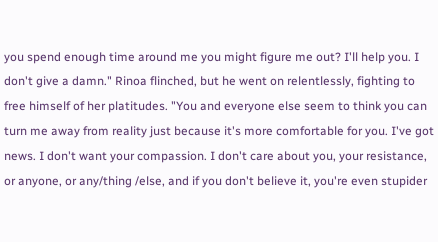you spend enough time around me you might figure me out? I'll help you. I don't give a damn." Rinoa flinched, but he went on relentlessly, fighting to free himself of her platitudes. "You and everyone else seem to think you can turn me away from reality just because it's more comfortable for you. I've got news. I don't want your compassion. I don't care about you, your resistance, or anyone, or any/thing /else, and if you don't believe it, you're even stupider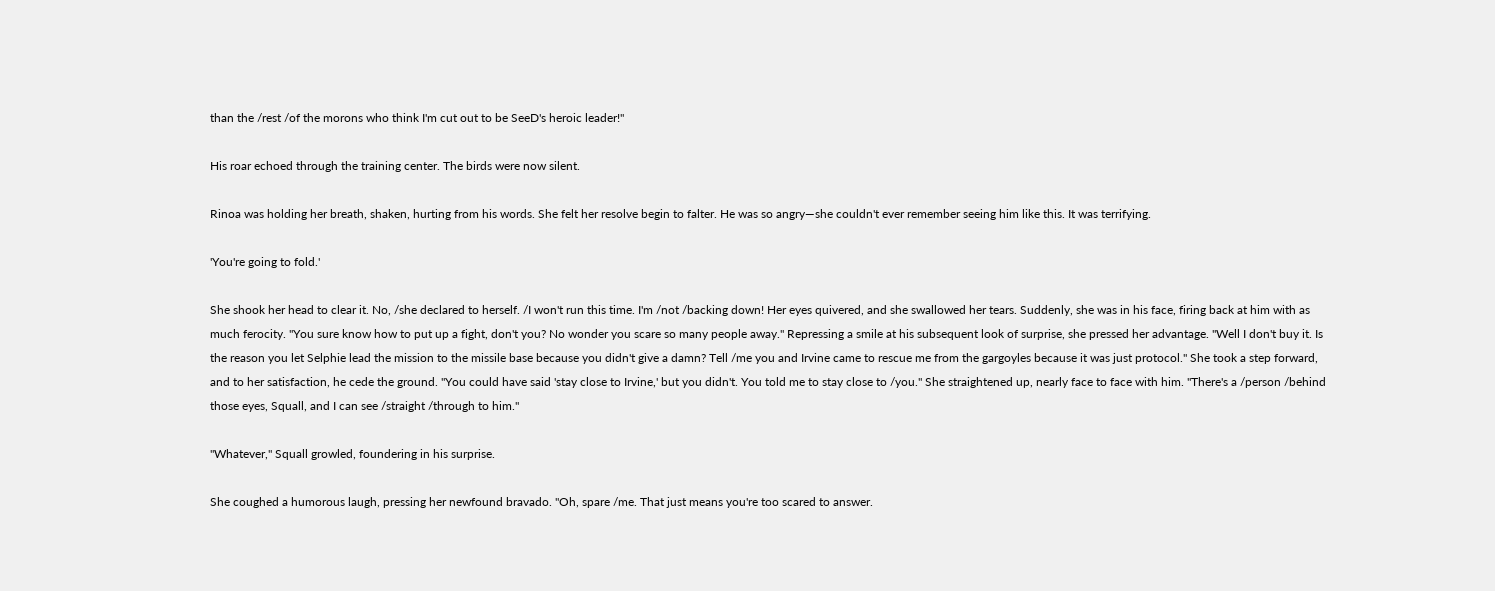than the /rest /of the morons who think I'm cut out to be SeeD's heroic leader!"

His roar echoed through the training center. The birds were now silent.

Rinoa was holding her breath, shaken, hurting from his words. She felt her resolve begin to falter. He was so angry—she couldn't ever remember seeing him like this. It was terrifying.

'You're going to fold.'

She shook her head to clear it. No, /she declared to herself. /I won't run this time. I'm /not /backing down! Her eyes quivered, and she swallowed her tears. Suddenly, she was in his face, firing back at him with as much ferocity. "You sure know how to put up a fight, don't you? No wonder you scare so many people away." Repressing a smile at his subsequent look of surprise, she pressed her advantage. "Well I don't buy it. Is the reason you let Selphie lead the mission to the missile base because you didn't give a damn? Tell /me you and Irvine came to rescue me from the gargoyles because it was just protocol." She took a step forward, and to her satisfaction, he cede the ground. "You could have said 'stay close to Irvine,' but you didn't. You told me to stay close to /you." She straightened up, nearly face to face with him. "There's a /person /behind those eyes, Squall, and I can see /straight /through to him."

"Whatever," Squall growled, foundering in his surprise.

She coughed a humorous laugh, pressing her newfound bravado. "Oh, spare /me. That just means you're too scared to answer.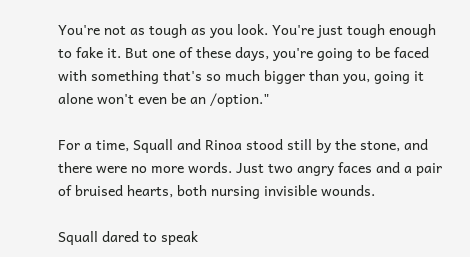You're not as tough as you look. You're just tough enough to fake it. But one of these days, you're going to be faced with something that's so much bigger than you, going it alone won't even be an /option."

For a time, Squall and Rinoa stood still by the stone, and there were no more words. Just two angry faces and a pair of bruised hearts, both nursing invisible wounds.

Squall dared to speak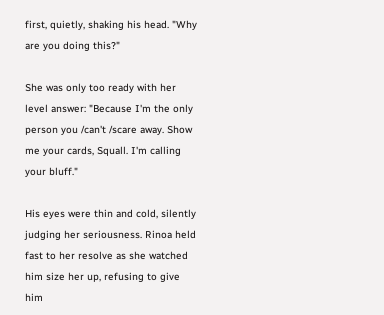first, quietly, shaking his head. "Why are you doing this?"

She was only too ready with her level answer: "Because I'm the only person you /can't /scare away. Show me your cards, Squall. I'm calling your bluff."

His eyes were thin and cold, silently judging her seriousness. Rinoa held fast to her resolve as she watched him size her up, refusing to give him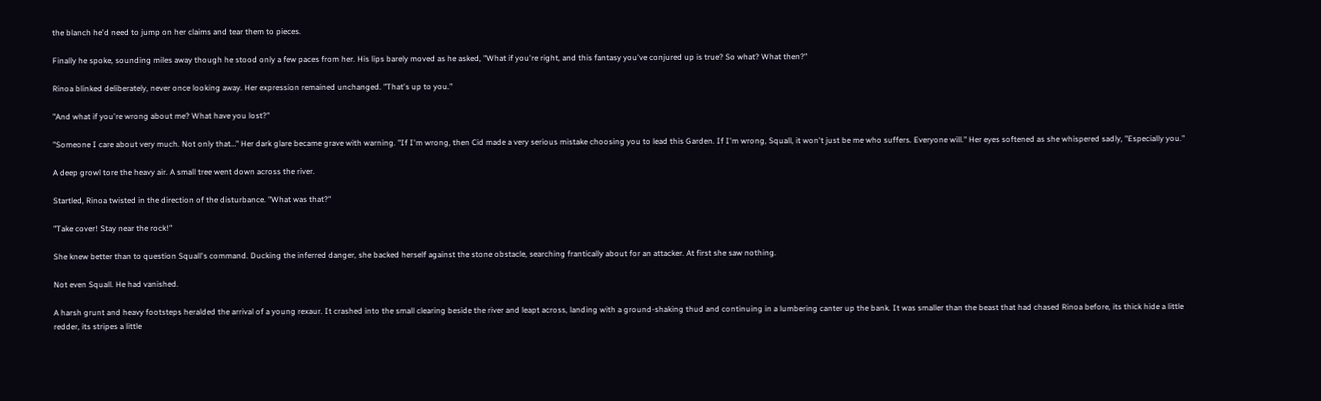the blanch he'd need to jump on her claims and tear them to pieces.

Finally he spoke, sounding miles away though he stood only a few paces from her. His lips barely moved as he asked, "What if you're right, and this fantasy you've conjured up is true? So what? What then?"

Rinoa blinked deliberately, never once looking away. Her expression remained unchanged. "That's up to you."

"And what if you're wrong about me? What have you lost?"

"Someone I care about very much. Not only that…" Her dark glare became grave with warning. "If I'm wrong, then Cid made a very serious mistake choosing you to lead this Garden. If I'm wrong, Squall, it won't just be me who suffers. Everyone will." Her eyes softened as she whispered sadly, "Especially you."

A deep growl tore the heavy air. A small tree went down across the river.

Startled, Rinoa twisted in the direction of the disturbance. "What was that?"

"Take cover! Stay near the rock!"

She knew better than to question Squall's command. Ducking the inferred danger, she backed herself against the stone obstacle, searching frantically about for an attacker. At first she saw nothing.

Not even Squall. He had vanished.

A harsh grunt and heavy footsteps heralded the arrival of a young rexaur. It crashed into the small clearing beside the river and leapt across, landing with a ground-shaking thud and continuing in a lumbering canter up the bank. It was smaller than the beast that had chased Rinoa before, its thick hide a little redder, its stripes a little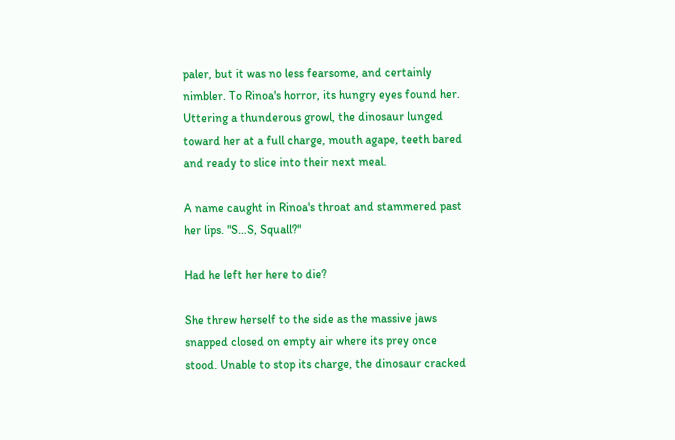paler, but it was no less fearsome, and certainly nimbler. To Rinoa's horror, its hungry eyes found her. Uttering a thunderous growl, the dinosaur lunged toward her at a full charge, mouth agape, teeth bared and ready to slice into their next meal.

A name caught in Rinoa's throat and stammered past her lips. "S…S, Squall?"

Had he left her here to die?

She threw herself to the side as the massive jaws snapped closed on empty air where its prey once stood. Unable to stop its charge, the dinosaur cracked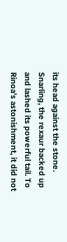its head against the stone. Snarling, the rexaur backed up and lashed its powerful tail. To Rinoa's astonishment, it did not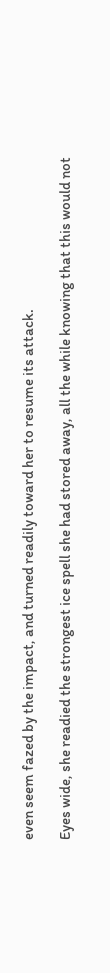even seem fazed by the impact, and turned readily toward her to resume its attack.

Eyes wide, she readied the strongest ice spell she had stored away, all the while knowing that this would not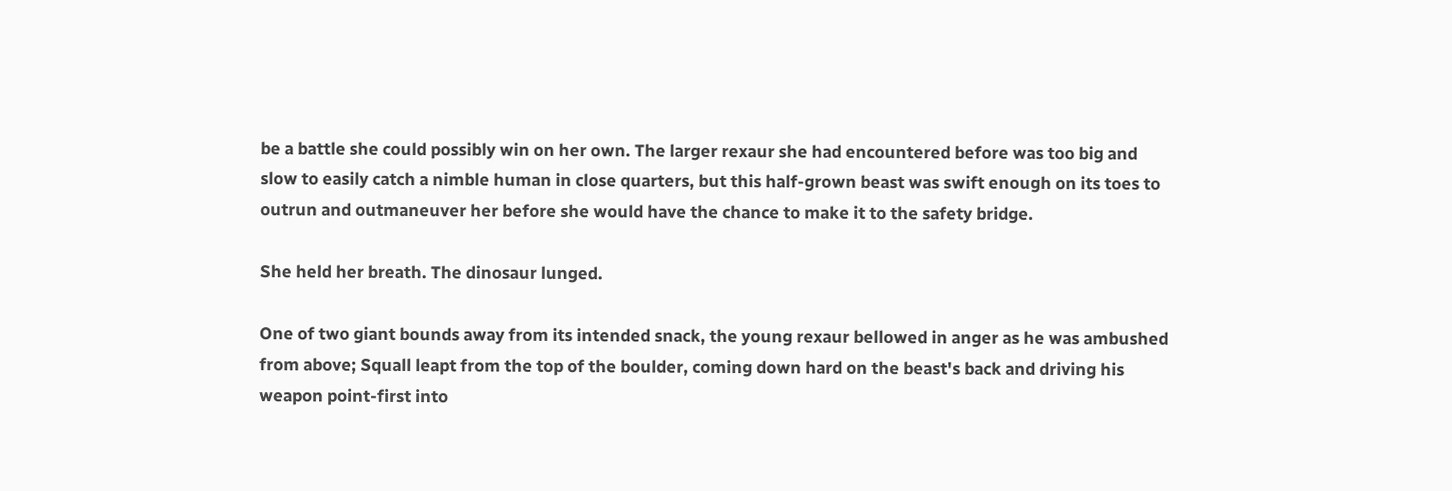be a battle she could possibly win on her own. The larger rexaur she had encountered before was too big and slow to easily catch a nimble human in close quarters, but this half-grown beast was swift enough on its toes to outrun and outmaneuver her before she would have the chance to make it to the safety bridge.

She held her breath. The dinosaur lunged.

One of two giant bounds away from its intended snack, the young rexaur bellowed in anger as he was ambushed from above; Squall leapt from the top of the boulder, coming down hard on the beast's back and driving his weapon point-first into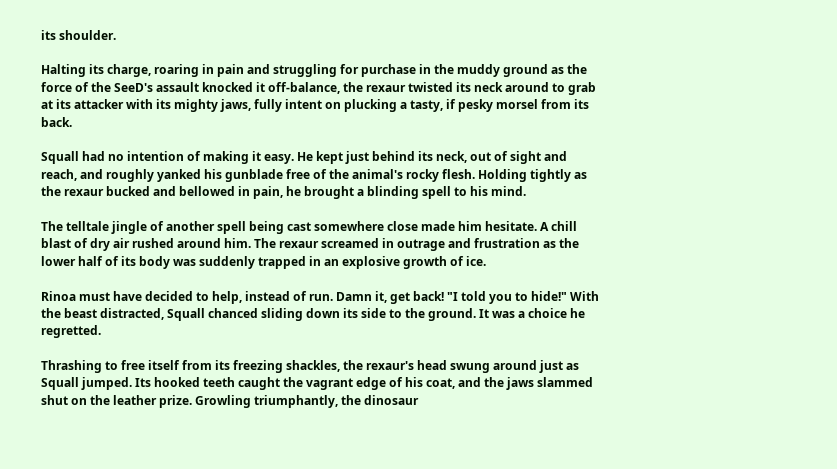its shoulder.

Halting its charge, roaring in pain and struggling for purchase in the muddy ground as the force of the SeeD's assault knocked it off-balance, the rexaur twisted its neck around to grab at its attacker with its mighty jaws, fully intent on plucking a tasty, if pesky morsel from its back.

Squall had no intention of making it easy. He kept just behind its neck, out of sight and reach, and roughly yanked his gunblade free of the animal's rocky flesh. Holding tightly as the rexaur bucked and bellowed in pain, he brought a blinding spell to his mind.

The telltale jingle of another spell being cast somewhere close made him hesitate. A chill blast of dry air rushed around him. The rexaur screamed in outrage and frustration as the lower half of its body was suddenly trapped in an explosive growth of ice.

Rinoa must have decided to help, instead of run. Damn it, get back! "I told you to hide!" With the beast distracted, Squall chanced sliding down its side to the ground. It was a choice he regretted.

Thrashing to free itself from its freezing shackles, the rexaur's head swung around just as Squall jumped. Its hooked teeth caught the vagrant edge of his coat, and the jaws slammed shut on the leather prize. Growling triumphantly, the dinosaur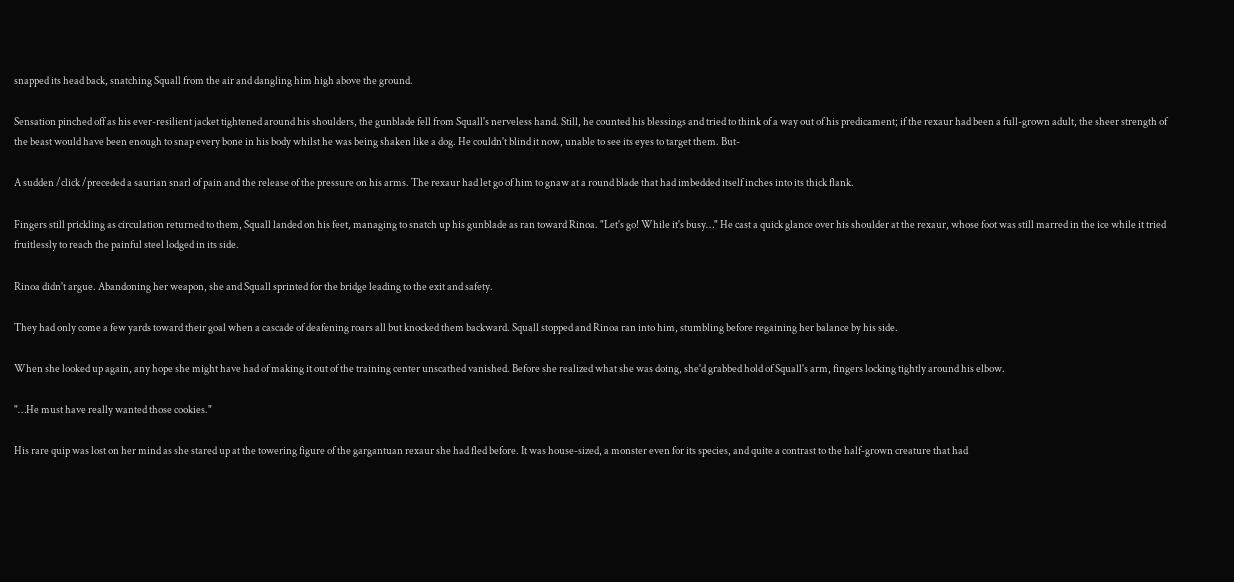snapped its head back, snatching Squall from the air and dangling him high above the ground.

Sensation pinched off as his ever-resilient jacket tightened around his shoulders, the gunblade fell from Squall's nerveless hand. Still, he counted his blessings and tried to think of a way out of his predicament; if the rexaur had been a full-grown adult, the sheer strength of the beast would have been enough to snap every bone in his body whilst he was being shaken like a dog. He couldn't blind it now, unable to see its eyes to target them. But-

A sudden /click /preceded a saurian snarl of pain and the release of the pressure on his arms. The rexaur had let go of him to gnaw at a round blade that had imbedded itself inches into its thick flank.

Fingers still prickling as circulation returned to them, Squall landed on his feet, managing to snatch up his gunblade as ran toward Rinoa. "Let's go! While it's busy…" He cast a quick glance over his shoulder at the rexaur, whose foot was still marred in the ice while it tried fruitlessly to reach the painful steel lodged in its side.

Rinoa didn't argue. Abandoning her weapon, she and Squall sprinted for the bridge leading to the exit and safety.

They had only come a few yards toward their goal when a cascade of deafening roars all but knocked them backward. Squall stopped and Rinoa ran into him, stumbling before regaining her balance by his side.

When she looked up again, any hope she might have had of making it out of the training center unscathed vanished. Before she realized what she was doing, she'd grabbed hold of Squall's arm, fingers locking tightly around his elbow.

"…He must have really wanted those cookies."

His rare quip was lost on her mind as she stared up at the towering figure of the gargantuan rexaur she had fled before. It was house-sized, a monster even for its species, and quite a contrast to the half-grown creature that had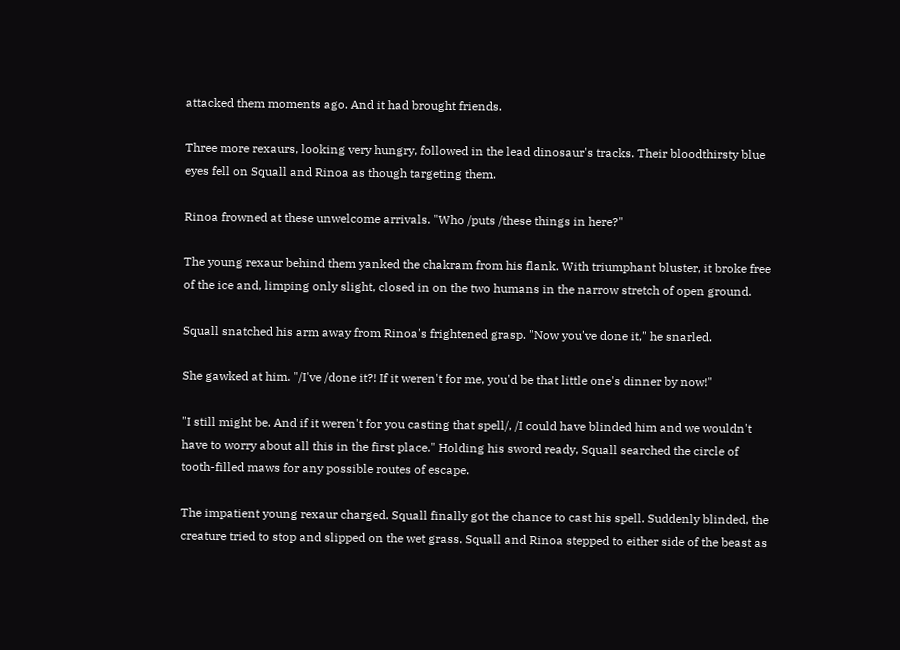attacked them moments ago. And it had brought friends.

Three more rexaurs, looking very hungry, followed in the lead dinosaur's tracks. Their bloodthirsty blue eyes fell on Squall and Rinoa as though targeting them.

Rinoa frowned at these unwelcome arrivals. "Who /puts /these things in here?"

The young rexaur behind them yanked the chakram from his flank. With triumphant bluster, it broke free of the ice and, limping only slight, closed in on the two humans in the narrow stretch of open ground.

Squall snatched his arm away from Rinoa's frightened grasp. "Now you've done it," he snarled.

She gawked at him. "/I've /done it?! If it weren't for me, you'd be that little one's dinner by now!"

"I still might be. And if it weren't for you casting that spell/, /I could have blinded him and we wouldn't have to worry about all this in the first place." Holding his sword ready, Squall searched the circle of tooth-filled maws for any possible routes of escape.

The impatient young rexaur charged. Squall finally got the chance to cast his spell. Suddenly blinded, the creature tried to stop and slipped on the wet grass. Squall and Rinoa stepped to either side of the beast as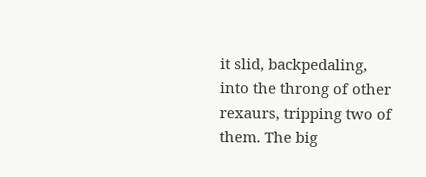it slid, backpedaling, into the throng of other rexaurs, tripping two of them. The big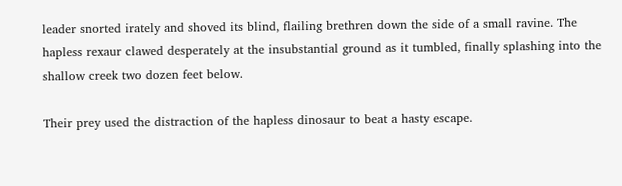leader snorted irately and shoved its blind, flailing brethren down the side of a small ravine. The hapless rexaur clawed desperately at the insubstantial ground as it tumbled, finally splashing into the shallow creek two dozen feet below.

Their prey used the distraction of the hapless dinosaur to beat a hasty escape.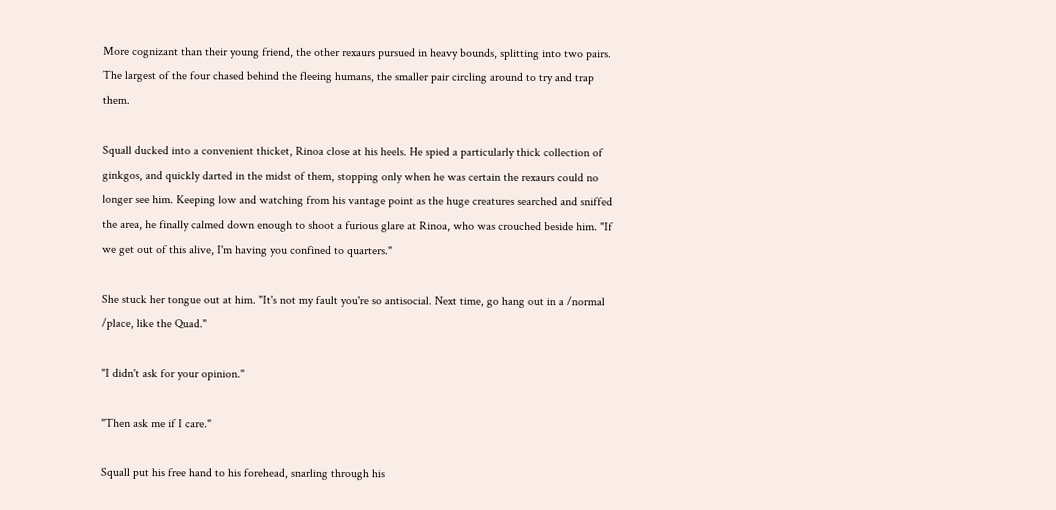More cognizant than their young friend, the other rexaurs pursued in heavy bounds, splitting into two pairs. The largest of the four chased behind the fleeing humans, the smaller pair circling around to try and trap them.

Squall ducked into a convenient thicket, Rinoa close at his heels. He spied a particularly thick collection of ginkgos, and quickly darted in the midst of them, stopping only when he was certain the rexaurs could no longer see him. Keeping low and watching from his vantage point as the huge creatures searched and sniffed the area, he finally calmed down enough to shoot a furious glare at Rinoa, who was crouched beside him. "If we get out of this alive, I'm having you confined to quarters."

She stuck her tongue out at him. "It's not my fault you're so antisocial. Next time, go hang out in a /normal /place, like the Quad."

"I didn't ask for your opinion."

"Then ask me if I care."

Squall put his free hand to his forehead, snarling through his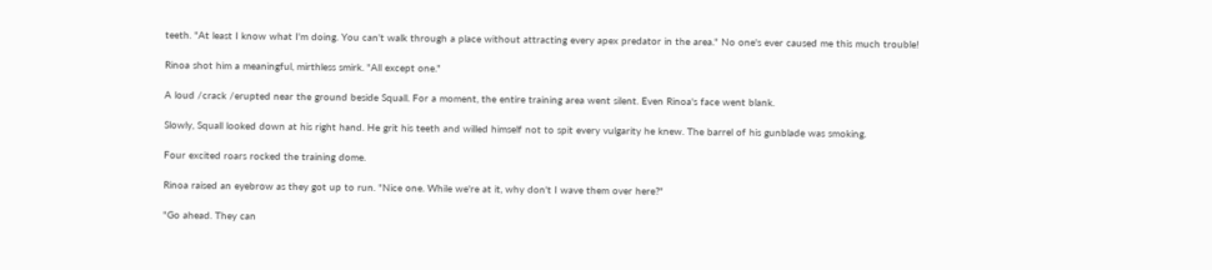teeth. "At least I know what I'm doing. You can't walk through a place without attracting every apex predator in the area." No one's ever caused me this much trouble!

Rinoa shot him a meaningful, mirthless smirk. "All except one."

A loud /crack /erupted near the ground beside Squall. For a moment, the entire training area went silent. Even Rinoa's face went blank.

Slowly, Squall looked down at his right hand. He grit his teeth and willed himself not to spit every vulgarity he knew. The barrel of his gunblade was smoking.

Four excited roars rocked the training dome.

Rinoa raised an eyebrow as they got up to run. "Nice one. While we're at it, why don't I wave them over here?"

"Go ahead. They can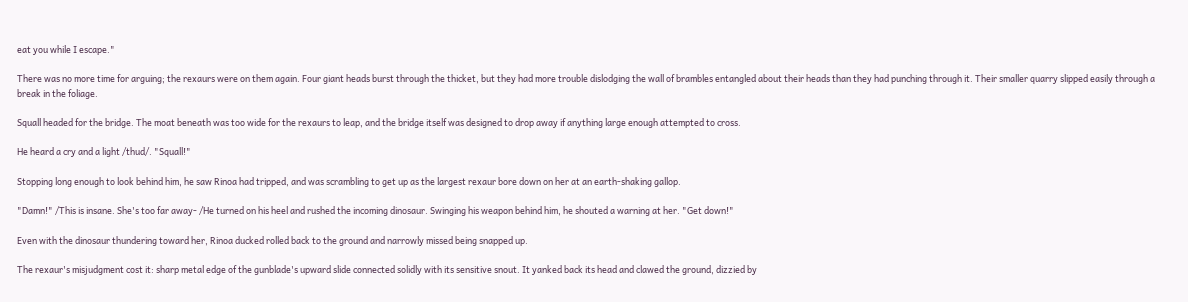eat you while I escape."

There was no more time for arguing; the rexaurs were on them again. Four giant heads burst through the thicket, but they had more trouble dislodging the wall of brambles entangled about their heads than they had punching through it. Their smaller quarry slipped easily through a break in the foliage.

Squall headed for the bridge. The moat beneath was too wide for the rexaurs to leap, and the bridge itself was designed to drop away if anything large enough attempted to cross.

He heard a cry and a light /thud/. "Squall!"

Stopping long enough to look behind him, he saw Rinoa had tripped, and was scrambling to get up as the largest rexaur bore down on her at an earth-shaking gallop.

"Damn!" /This is insane. She's too far away- /He turned on his heel and rushed the incoming dinosaur. Swinging his weapon behind him, he shouted a warning at her. "Get down!"

Even with the dinosaur thundering toward her, Rinoa ducked rolled back to the ground and narrowly missed being snapped up.

The rexaur's misjudgment cost it: sharp metal edge of the gunblade's upward slide connected solidly with its sensitive snout. It yanked back its head and clawed the ground, dizzied by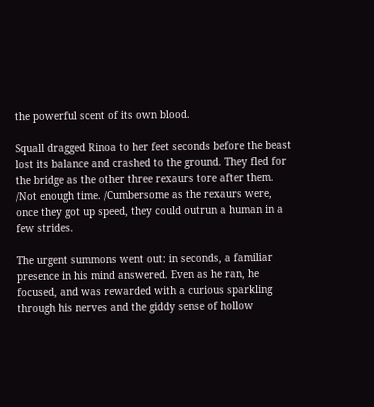the powerful scent of its own blood.

Squall dragged Rinoa to her feet seconds before the beast lost its balance and crashed to the ground. They fled for the bridge as the other three rexaurs tore after them. /Not enough time. /Cumbersome as the rexaurs were, once they got up speed, they could outrun a human in a few strides.

The urgent summons went out: in seconds, a familiar presence in his mind answered. Even as he ran, he focused, and was rewarded with a curious sparkling through his nerves and the giddy sense of hollow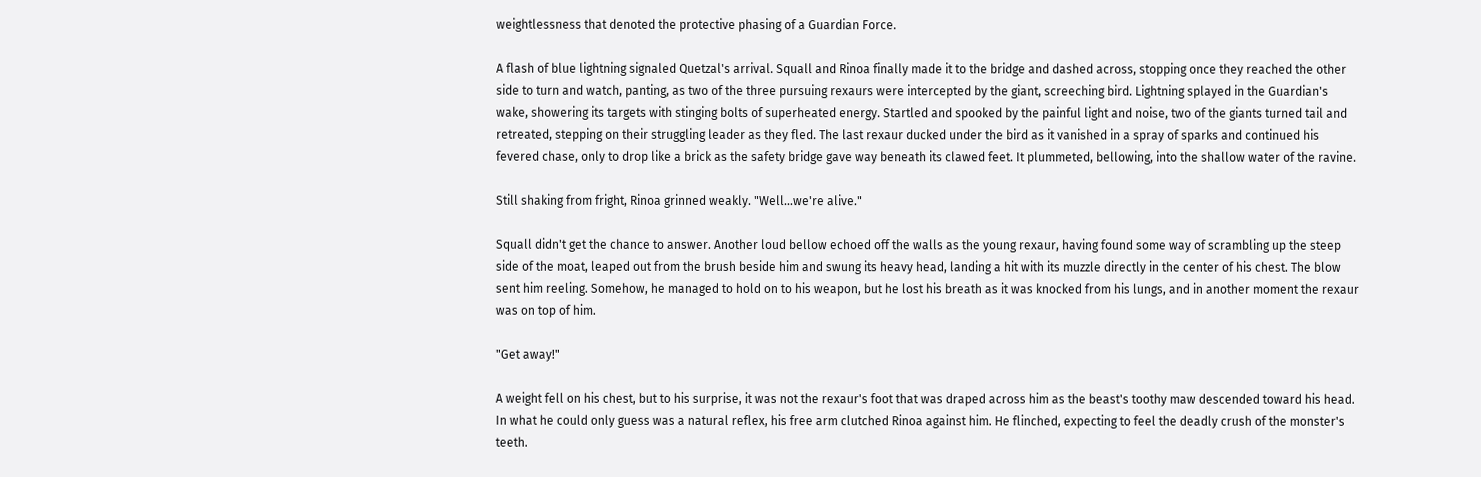weightlessness that denoted the protective phasing of a Guardian Force.

A flash of blue lightning signaled Quetzal's arrival. Squall and Rinoa finally made it to the bridge and dashed across, stopping once they reached the other side to turn and watch, panting, as two of the three pursuing rexaurs were intercepted by the giant, screeching bird. Lightning splayed in the Guardian's wake, showering its targets with stinging bolts of superheated energy. Startled and spooked by the painful light and noise, two of the giants turned tail and retreated, stepping on their struggling leader as they fled. The last rexaur ducked under the bird as it vanished in a spray of sparks and continued his fevered chase, only to drop like a brick as the safety bridge gave way beneath its clawed feet. It plummeted, bellowing, into the shallow water of the ravine.

Still shaking from fright, Rinoa grinned weakly. "Well…we're alive."

Squall didn't get the chance to answer. Another loud bellow echoed off the walls as the young rexaur, having found some way of scrambling up the steep side of the moat, leaped out from the brush beside him and swung its heavy head, landing a hit with its muzzle directly in the center of his chest. The blow sent him reeling. Somehow, he managed to hold on to his weapon, but he lost his breath as it was knocked from his lungs, and in another moment the rexaur was on top of him.

"Get away!"

A weight fell on his chest, but to his surprise, it was not the rexaur's foot that was draped across him as the beast's toothy maw descended toward his head. In what he could only guess was a natural reflex, his free arm clutched Rinoa against him. He flinched, expecting to feel the deadly crush of the monster's teeth.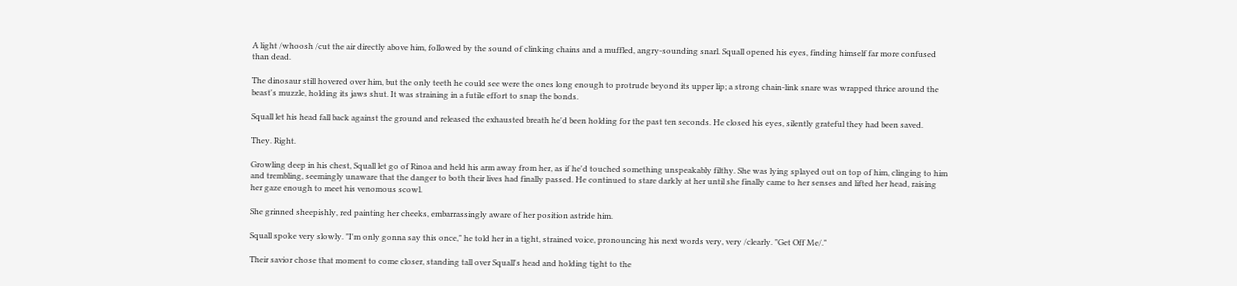A light /whoosh /cut the air directly above him, followed by the sound of clinking chains and a muffled, angry-sounding snarl. Squall opened his eyes, finding himself far more confused than dead.

The dinosaur still hovered over him, but the only teeth he could see were the ones long enough to protrude beyond its upper lip; a strong chain-link snare was wrapped thrice around the beast's muzzle, holding its jaws shut. It was straining in a futile effort to snap the bonds.

Squall let his head fall back against the ground and released the exhausted breath he'd been holding for the past ten seconds. He closed his eyes, silently grateful they had been saved.

They. Right.

Growling deep in his chest, Squall let go of Rinoa and held his arm away from her, as if he'd touched something unspeakably filthy. She was lying splayed out on top of him, clinging to him and trembling, seemingly unaware that the danger to both their lives had finally passed. He continued to stare darkly at her until she finally came to her senses and lifted her head, raising her gaze enough to meet his venomous scowl.

She grinned sheepishly, red painting her cheeks, embarrassingly aware of her position astride him.

Squall spoke very slowly. "I'm only gonna say this once," he told her in a tight, strained voice, pronouncing his next words very, very /clearly. "Get Off Me/."

Their savior chose that moment to come closer, standing tall over Squall's head and holding tight to the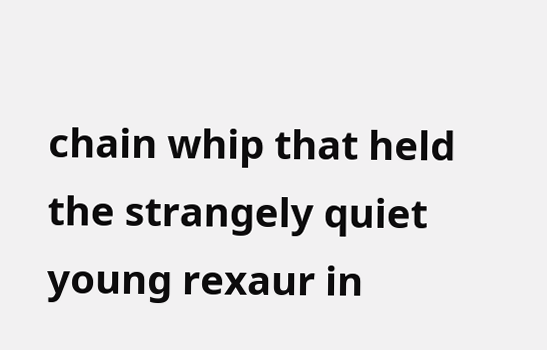chain whip that held the strangely quiet young rexaur in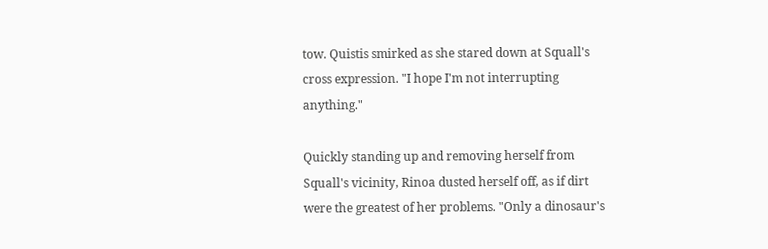tow. Quistis smirked as she stared down at Squall's cross expression. "I hope I'm not interrupting anything."

Quickly standing up and removing herself from Squall's vicinity, Rinoa dusted herself off, as if dirt were the greatest of her problems. "Only a dinosaur's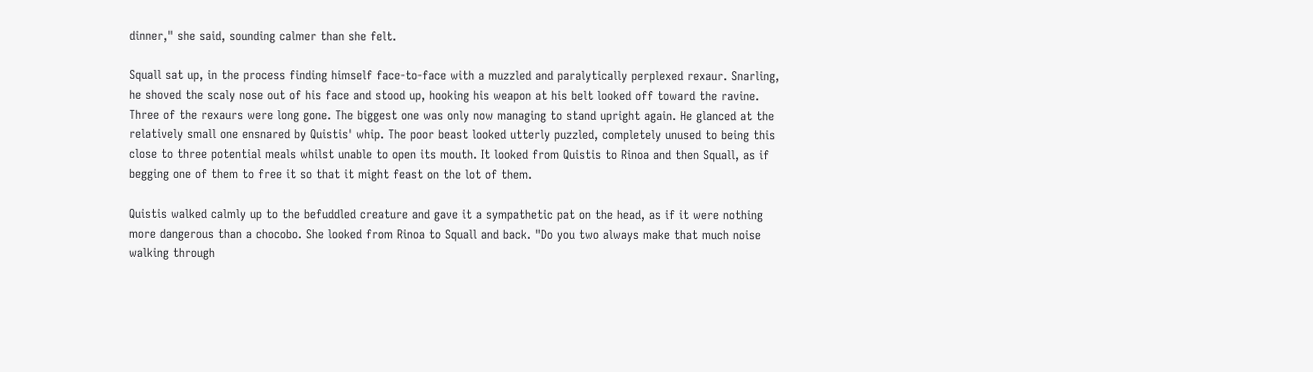dinner," she said, sounding calmer than she felt.

Squall sat up, in the process finding himself face-to-face with a muzzled and paralytically perplexed rexaur. Snarling, he shoved the scaly nose out of his face and stood up, hooking his weapon at his belt looked off toward the ravine. Three of the rexaurs were long gone. The biggest one was only now managing to stand upright again. He glanced at the relatively small one ensnared by Quistis' whip. The poor beast looked utterly puzzled, completely unused to being this close to three potential meals whilst unable to open its mouth. It looked from Quistis to Rinoa and then Squall, as if begging one of them to free it so that it might feast on the lot of them.

Quistis walked calmly up to the befuddled creature and gave it a sympathetic pat on the head, as if it were nothing more dangerous than a chocobo. She looked from Rinoa to Squall and back. "Do you two always make that much noise walking through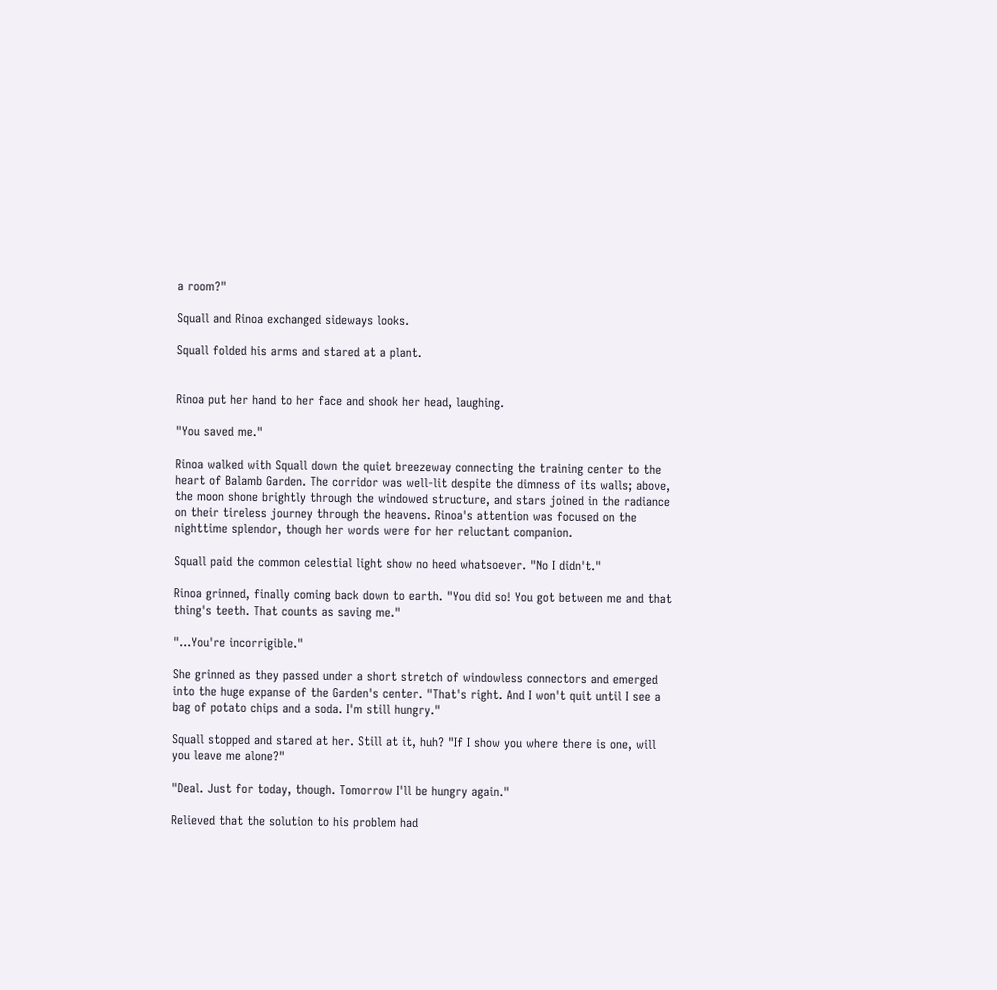a room?"

Squall and Rinoa exchanged sideways looks.

Squall folded his arms and stared at a plant.


Rinoa put her hand to her face and shook her head, laughing.

"You saved me."

Rinoa walked with Squall down the quiet breezeway connecting the training center to the heart of Balamb Garden. The corridor was well-lit despite the dimness of its walls; above, the moon shone brightly through the windowed structure, and stars joined in the radiance on their tireless journey through the heavens. Rinoa's attention was focused on the nighttime splendor, though her words were for her reluctant companion.

Squall paid the common celestial light show no heed whatsoever. "No I didn't."

Rinoa grinned, finally coming back down to earth. "You did so! You got between me and that thing's teeth. That counts as saving me."

"…You're incorrigible."

She grinned as they passed under a short stretch of windowless connectors and emerged into the huge expanse of the Garden's center. "That's right. And I won't quit until I see a bag of potato chips and a soda. I'm still hungry."

Squall stopped and stared at her. Still at it, huh? "If I show you where there is one, will you leave me alone?"

"Deal. Just for today, though. Tomorrow I'll be hungry again."

Relieved that the solution to his problem had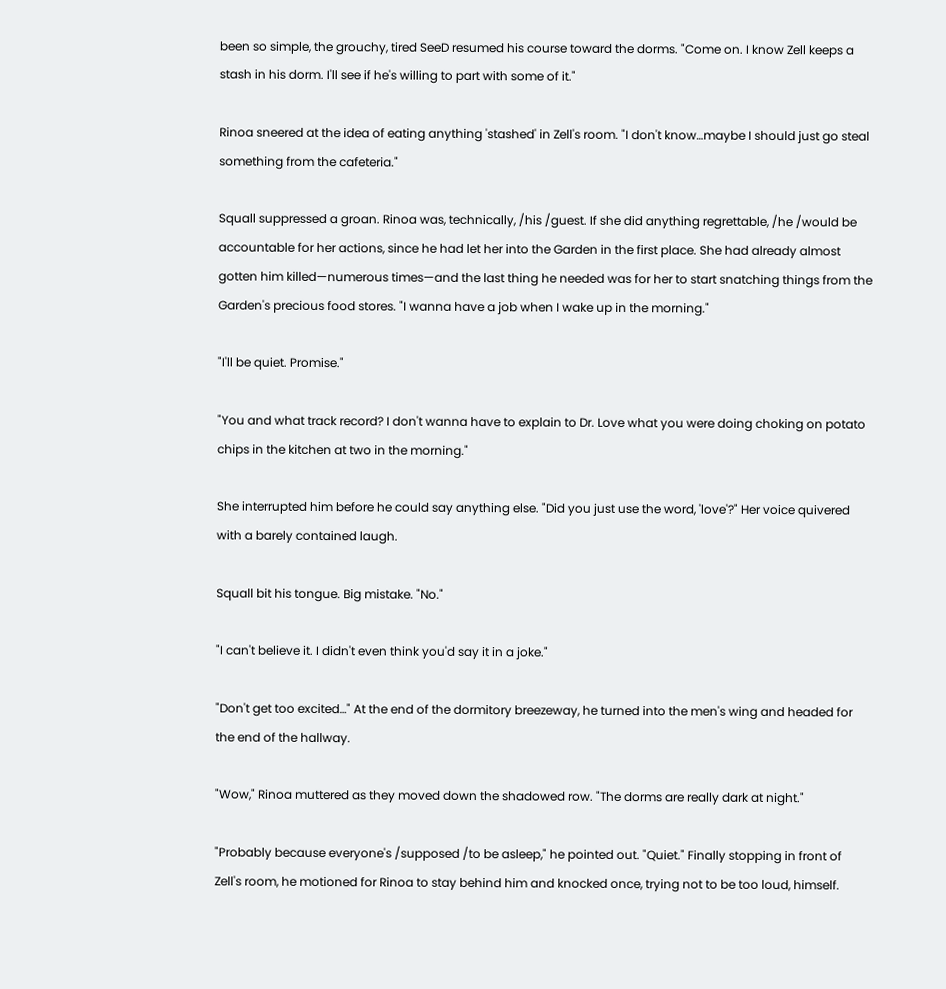been so simple, the grouchy, tired SeeD resumed his course toward the dorms. "Come on. I know Zell keeps a stash in his dorm. I'll see if he's willing to part with some of it."

Rinoa sneered at the idea of eating anything 'stashed' in Zell's room. "I don't know…maybe I should just go steal something from the cafeteria."

Squall suppressed a groan. Rinoa was, technically, /his /guest. If she did anything regrettable, /he /would be accountable for her actions, since he had let her into the Garden in the first place. She had already almost gotten him killed—numerous times—and the last thing he needed was for her to start snatching things from the Garden's precious food stores. "I wanna have a job when I wake up in the morning."

"I'll be quiet. Promise."

"You and what track record? I don't wanna have to explain to Dr. Love what you were doing choking on potato chips in the kitchen at two in the morning."

She interrupted him before he could say anything else. "Did you just use the word, 'love'?" Her voice quivered with a barely contained laugh.

Squall bit his tongue. Big mistake. "No."

"I can't believe it. I didn't even think you'd say it in a joke."

"Don't get too excited…" At the end of the dormitory breezeway, he turned into the men's wing and headed for the end of the hallway.

"Wow," Rinoa muttered as they moved down the shadowed row. "The dorms are really dark at night."

"Probably because everyone's /supposed /to be asleep," he pointed out. "Quiet." Finally stopping in front of Zell's room, he motioned for Rinoa to stay behind him and knocked once, trying not to be too loud, himself.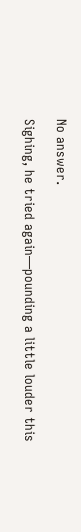No answer.

Sighing, he tried again—pounding a little louder this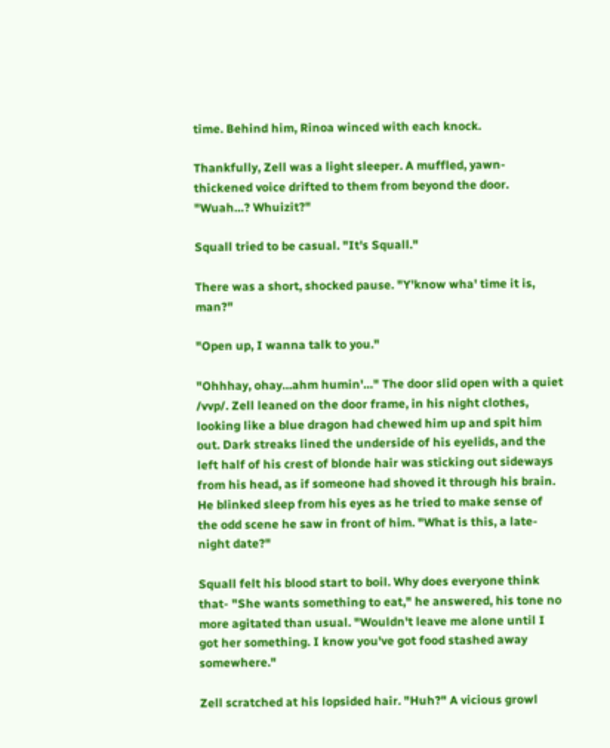time. Behind him, Rinoa winced with each knock.

Thankfully, Zell was a light sleeper. A muffled, yawn-thickened voice drifted to them from beyond the door. "Wuah…? Whuizit?"

Squall tried to be casual. "It's Squall."

There was a short, shocked pause. "Y'know wha' time it is, man?"

"Open up, I wanna talk to you."

"Ohhhay, ohay…ahm humin'…" The door slid open with a quiet /vvp/. Zell leaned on the door frame, in his night clothes, looking like a blue dragon had chewed him up and spit him out. Dark streaks lined the underside of his eyelids, and the left half of his crest of blonde hair was sticking out sideways from his head, as if someone had shoved it through his brain. He blinked sleep from his eyes as he tried to make sense of the odd scene he saw in front of him. "What is this, a late-night date?"

Squall felt his blood start to boil. Why does everyone think that- "She wants something to eat," he answered, his tone no more agitated than usual. "Wouldn't leave me alone until I got her something. I know you've got food stashed away somewhere."

Zell scratched at his lopsided hair. "Huh?" A vicious growl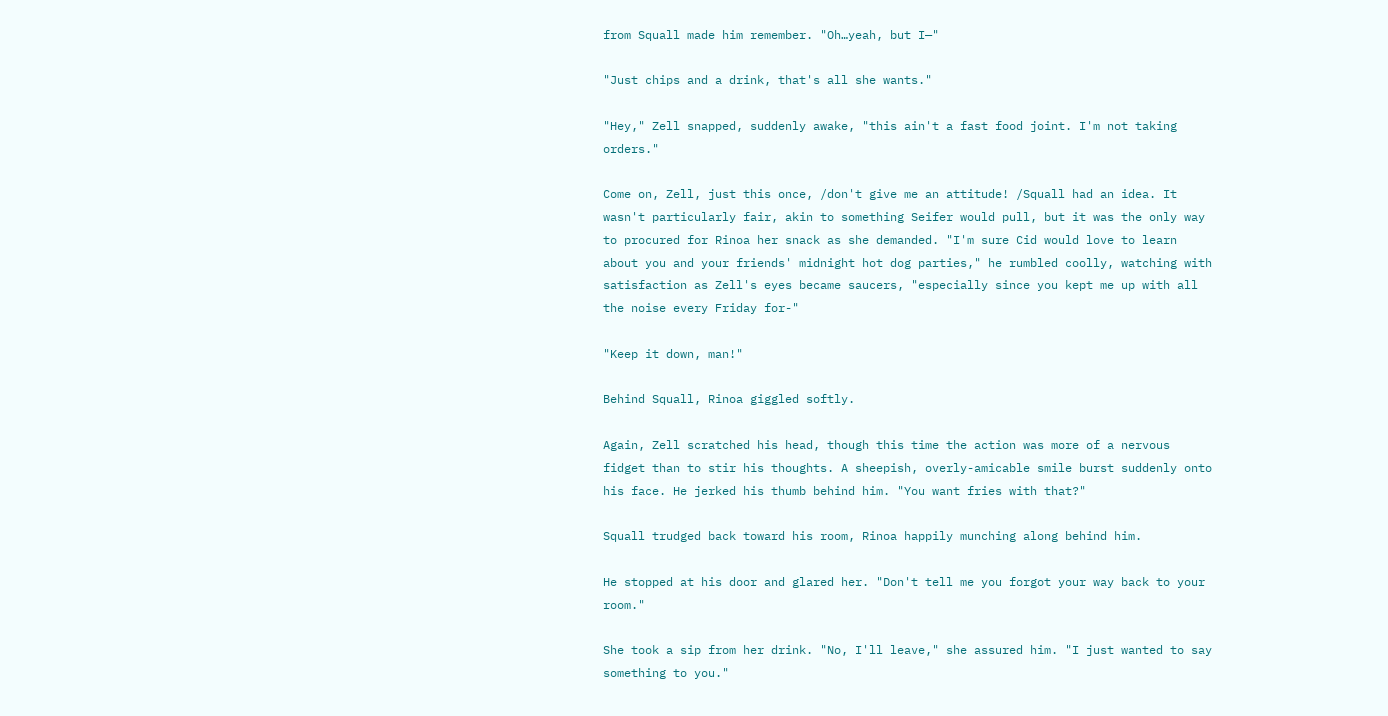from Squall made him remember. "Oh…yeah, but I—"

"Just chips and a drink, that's all she wants."

"Hey," Zell snapped, suddenly awake, "this ain't a fast food joint. I'm not taking orders."

Come on, Zell, just this once, /don't give me an attitude! /Squall had an idea. It wasn't particularly fair, akin to something Seifer would pull, but it was the only way to procured for Rinoa her snack as she demanded. "I'm sure Cid would love to learn about you and your friends' midnight hot dog parties," he rumbled coolly, watching with satisfaction as Zell's eyes became saucers, "especially since you kept me up with all the noise every Friday for-"

"Keep it down, man!"

Behind Squall, Rinoa giggled softly.

Again, Zell scratched his head, though this time the action was more of a nervous fidget than to stir his thoughts. A sheepish, overly-amicable smile burst suddenly onto his face. He jerked his thumb behind him. "You want fries with that?"

Squall trudged back toward his room, Rinoa happily munching along behind him.

He stopped at his door and glared her. "Don't tell me you forgot your way back to your room."

She took a sip from her drink. "No, I'll leave," she assured him. "I just wanted to say something to you."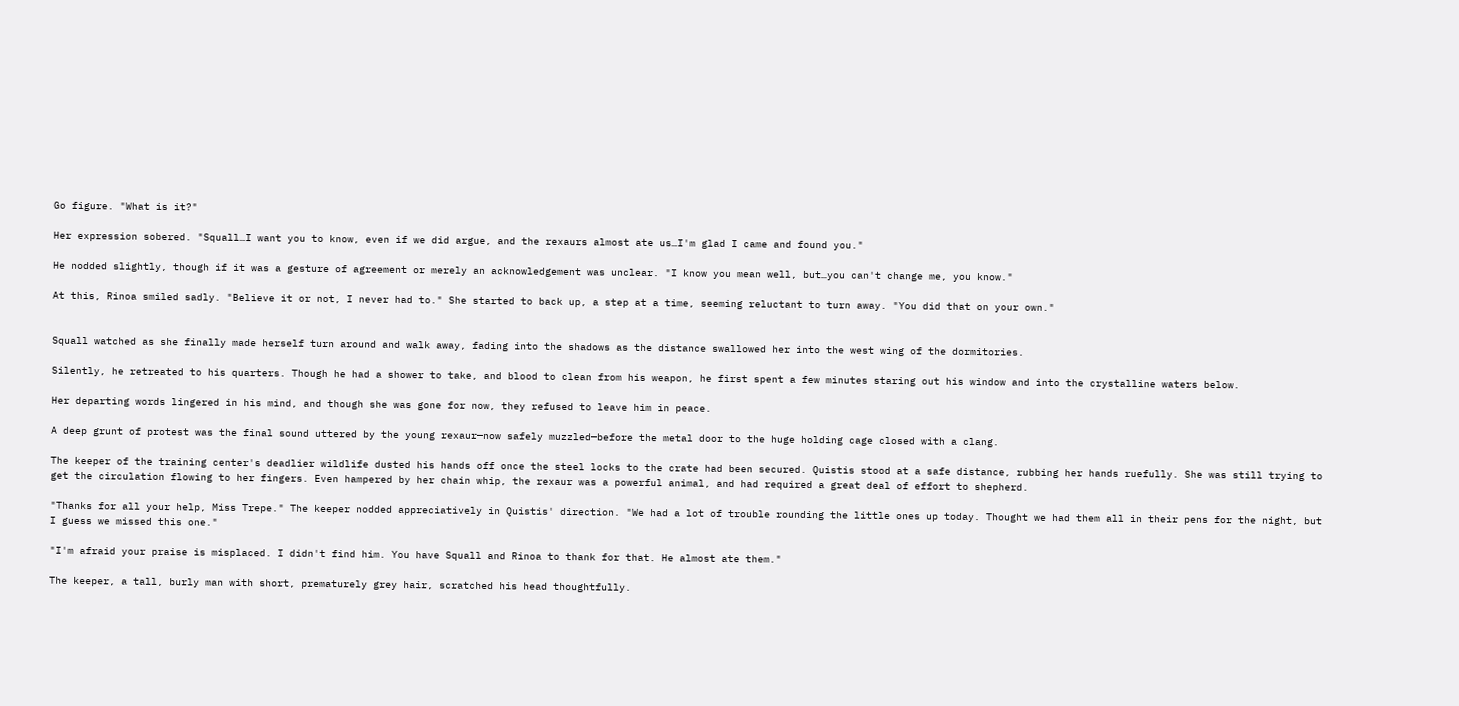Go figure. "What is it?"

Her expression sobered. "Squall…I want you to know, even if we did argue, and the rexaurs almost ate us…I'm glad I came and found you."

He nodded slightly, though if it was a gesture of agreement or merely an acknowledgement was unclear. "I know you mean well, but…you can't change me, you know."

At this, Rinoa smiled sadly. "Believe it or not, I never had to." She started to back up, a step at a time, seeming reluctant to turn away. "You did that on your own."


Squall watched as she finally made herself turn around and walk away, fading into the shadows as the distance swallowed her into the west wing of the dormitories.

Silently, he retreated to his quarters. Though he had a shower to take, and blood to clean from his weapon, he first spent a few minutes staring out his window and into the crystalline waters below.

Her departing words lingered in his mind, and though she was gone for now, they refused to leave him in peace.

A deep grunt of protest was the final sound uttered by the young rexaur—now safely muzzled—before the metal door to the huge holding cage closed with a clang.

The keeper of the training center's deadlier wildlife dusted his hands off once the steel locks to the crate had been secured. Quistis stood at a safe distance, rubbing her hands ruefully. She was still trying to get the circulation flowing to her fingers. Even hampered by her chain whip, the rexaur was a powerful animal, and had required a great deal of effort to shepherd.

"Thanks for all your help, Miss Trepe." The keeper nodded appreciatively in Quistis' direction. "We had a lot of trouble rounding the little ones up today. Thought we had them all in their pens for the night, but I guess we missed this one."

"I'm afraid your praise is misplaced. I didn't find him. You have Squall and Rinoa to thank for that. He almost ate them."

The keeper, a tall, burly man with short, prematurely grey hair, scratched his head thoughtfully.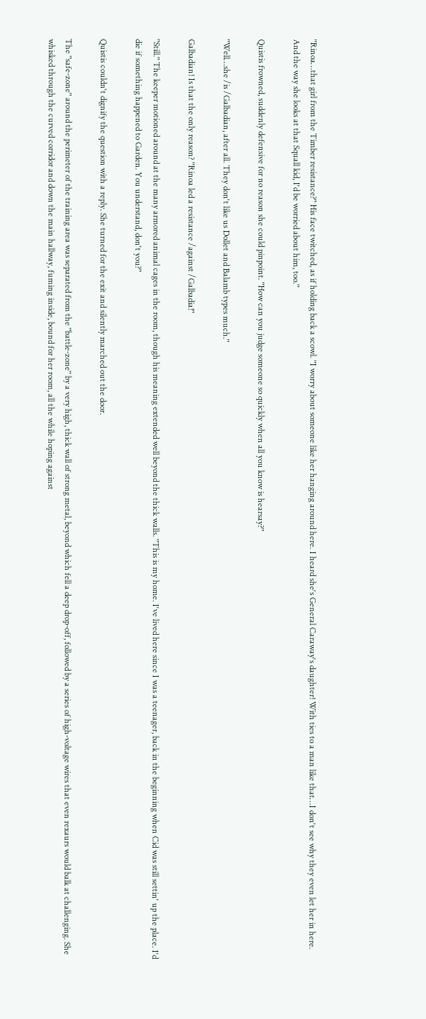"Rinoa…that girl from the Timber resistance?" His face twitched, as if holding back a scowl. "I worry about someone like her hanging around here. I heard she's General Caraway's daughter! With ties to a man like that…I don't see why they even let her in here. And the way she looks at that Squall kid, I'd be worried about him, too."

Quistis frowned, suddenly defensive for no reason she could pinpoint. "How can you judge someone so quickly when all you know is hearsay?"

"Well…she /is /Galbadian, after all. They don't like us Dollet and Balamb types much."

Galbadian! Is that the only reason? "Rinoa led a resistance /against /Galbadia!"

"Still." The keeper motioned around at the many armored animal cages in the room, though his meaning extended well beyond the thick walls. "This is my home. I've lived here since I was a teenager, back in the beginning when Cid was still settin' up the place. I'd die if something happened to Garden. You understand, don't you?"

Quistis couldn't dignify the question with a reply. She turned for the exit and silently marched out the door.

The "safe-zone" around the perimeter of the training area was separated from the "battle-zone" by a very high, thick wall of strong metal, beyond which fell a deep drop-off, followed by a series of high-voltage wires that even rexaurs would balk at challenging. She whisked through the curved corridor and down the main hallway, fuming inside, bound for her room, all the while hoping against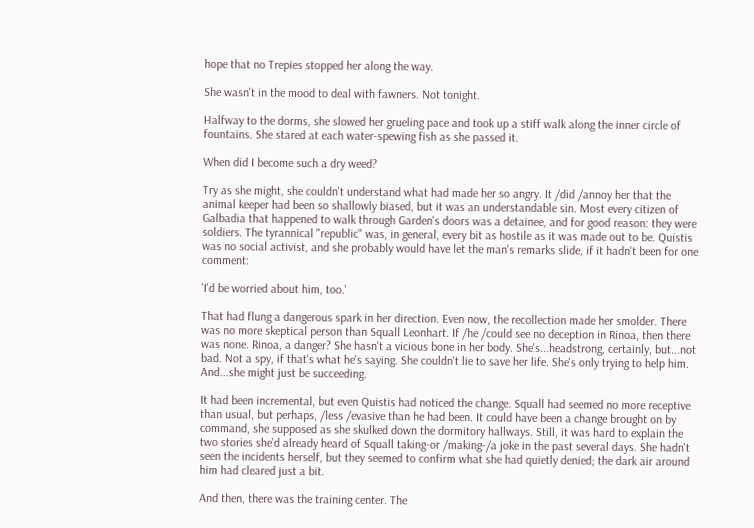hope that no Trepies stopped her along the way.

She wasn't in the mood to deal with fawners. Not tonight.

Halfway to the dorms, she slowed her grueling pace and took up a stiff walk along the inner circle of fountains. She stared at each water-spewing fish as she passed it.

When did I become such a dry weed?

Try as she might, she couldn't understand what had made her so angry. It /did /annoy her that the animal keeper had been so shallowly biased, but it was an understandable sin. Most every citizen of Galbadia that happened to walk through Garden's doors was a detainee, and for good reason: they were soldiers. The tyrannical "republic" was, in general, every bit as hostile as it was made out to be. Quistis was no social activist, and she probably would have let the man's remarks slide, if it hadn't been for one comment:

'I'd be worried about him, too.'

That had flung a dangerous spark in her direction. Even now, the recollection made her smolder. There was no more skeptical person than Squall Leonhart. If /he /could see no deception in Rinoa, then there was none. Rinoa, a danger? She hasn't a vicious bone in her body. She's...headstrong, certainly, but...not bad. Not a spy, if that's what he's saying. She couldn't lie to save her life. She's only trying to help him. And...she might just be succeeding.

It had been incremental, but even Quistis had noticed the change. Squall had seemed no more receptive than usual, but perhaps, /less /evasive than he had been. It could have been a change brought on by command, she supposed as she skulked down the dormitory hallways. Still, it was hard to explain the two stories she'd already heard of Squall taking-or /making-/a joke in the past several days. She hadn't seen the incidents herself, but they seemed to confirm what she had quietly denied; the dark air around him had cleared just a bit.

And then, there was the training center. The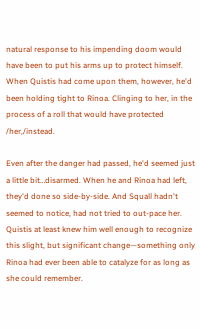natural response to his impending doom would have been to put his arms up to protect himself. When Quistis had come upon them, however, he'd been holding tight to Rinoa. Clinging to her, in the process of a roll that would have protected /her,/instead.

Even after the danger had passed, he'd seemed just a little bit…disarmed. When he and Rinoa had left, they'd done so side-by-side. And Squall hadn't seemed to notice, had not tried to out-pace her. Quistis at least knew him well enough to recognize this slight, but significant change—something only Rinoa had ever been able to catalyze for as long as she could remember.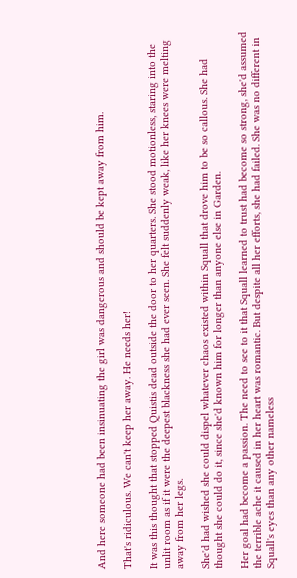And here someone had been insinuating the girl was dangerous and should be kept away from him.

That's ridiculous. We can't keep her away. He needs her!

It was this thought that stopped Quistis dead outside the door to her quarters. She stood motionless, staring into the unlit room as if it were the deepest blackness she had ever seen. She felt suddenly weak, like her knees were melting away from her legs.

She'd had wished she could dispel whatever chaos existed within Squall that drove him to be so callous. She had thought she could do it, since she'd known him for longer than anyone else in Garden.

Her goal had become a passion. The need to see to it that Squall learned to trust had become so strong, she'd assumed the terrible ache it caused in her heart was romantic. But despite all her efforts, she had failed. She was no different in Squall's eyes than any other nameless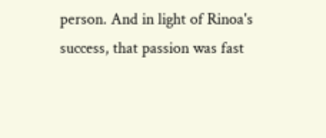person. And in light of Rinoa's success, that passion was fast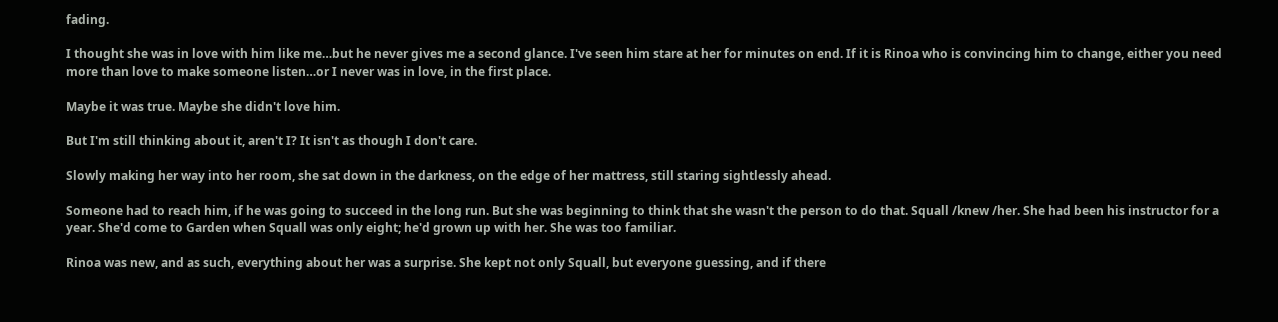fading.

I thought she was in love with him like me…but he never gives me a second glance. I've seen him stare at her for minutes on end. If it is Rinoa who is convincing him to change, either you need more than love to make someone listen…or I never was in love, in the first place.

Maybe it was true. Maybe she didn't love him.

But I'm still thinking about it, aren't I? It isn't as though I don't care.

Slowly making her way into her room, she sat down in the darkness, on the edge of her mattress, still staring sightlessly ahead.

Someone had to reach him, if he was going to succeed in the long run. But she was beginning to think that she wasn't the person to do that. Squall /knew /her. She had been his instructor for a year. She'd come to Garden when Squall was only eight; he'd grown up with her. She was too familiar.

Rinoa was new, and as such, everything about her was a surprise. She kept not only Squall, but everyone guessing, and if there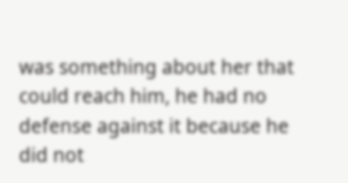was something about her that could reach him, he had no defense against it because he did not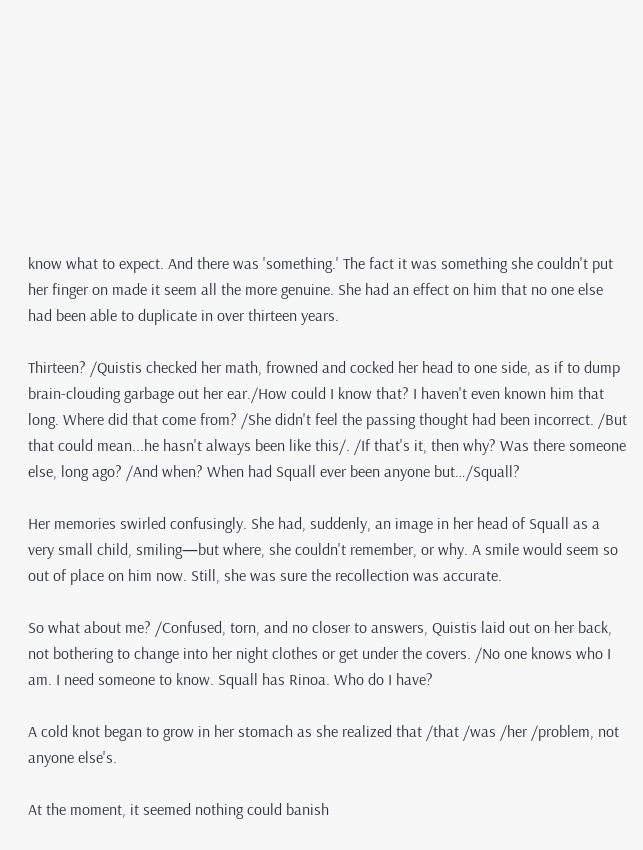know what to expect. And there was 'something.' The fact it was something she couldn't put her finger on made it seem all the more genuine. She had an effect on him that no one else had been able to duplicate in over thirteen years.

Thirteen? /Quistis checked her math, frowned and cocked her head to one side, as if to dump brain-clouding garbage out her ear./How could I know that? I haven't even known him that long. Where did that come from? /She didn't feel the passing thought had been incorrect. /But that could mean...he hasn't always been like this/. /If that's it, then why? Was there someone else, long ago? /And when? When had Squall ever been anyone but…/Squall?

Her memories swirled confusingly. She had, suddenly, an image in her head of Squall as a very small child, smiling—but where, she couldn't remember, or why. A smile would seem so out of place on him now. Still, she was sure the recollection was accurate.

So what about me? /Confused, torn, and no closer to answers, Quistis laid out on her back, not bothering to change into her night clothes or get under the covers. /No one knows who I am. I need someone to know. Squall has Rinoa. Who do I have?

A cold knot began to grow in her stomach as she realized that /that /was /her /problem, not anyone else's.

At the moment, it seemed nothing could banish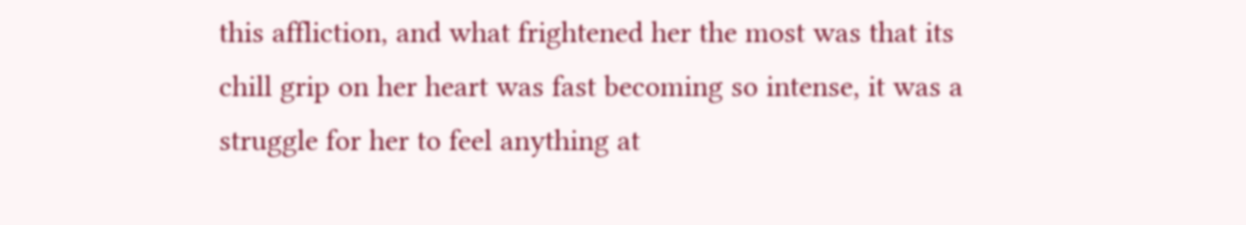this affliction, and what frightened her the most was that its chill grip on her heart was fast becoming so intense, it was a struggle for her to feel anything at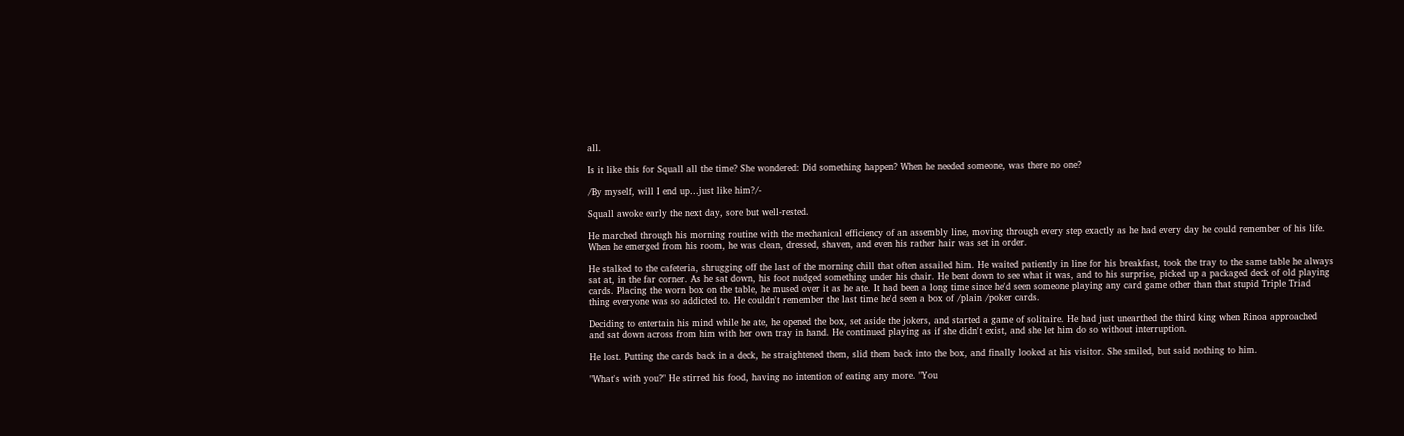all.

Is it like this for Squall all the time? She wondered: Did something happen? When he needed someone, was there no one?

/By myself, will I end up…just like him?/-

Squall awoke early the next day, sore but well-rested.

He marched through his morning routine with the mechanical efficiency of an assembly line, moving through every step exactly as he had every day he could remember of his life. When he emerged from his room, he was clean, dressed, shaven, and even his rather hair was set in order.

He stalked to the cafeteria, shrugging off the last of the morning chill that often assailed him. He waited patiently in line for his breakfast, took the tray to the same table he always sat at, in the far corner. As he sat down, his foot nudged something under his chair. He bent down to see what it was, and to his surprise, picked up a packaged deck of old playing cards. Placing the worn box on the table, he mused over it as he ate. It had been a long time since he'd seen someone playing any card game other than that stupid Triple Triad thing everyone was so addicted to. He couldn't remember the last time he'd seen a box of /plain /poker cards.

Deciding to entertain his mind while he ate, he opened the box, set aside the jokers, and started a game of solitaire. He had just unearthed the third king when Rinoa approached and sat down across from him with her own tray in hand. He continued playing as if she didn't exist, and she let him do so without interruption.

He lost. Putting the cards back in a deck, he straightened them, slid them back into the box, and finally looked at his visitor. She smiled, but said nothing to him.

"What's with you?" He stirred his food, having no intention of eating any more. "You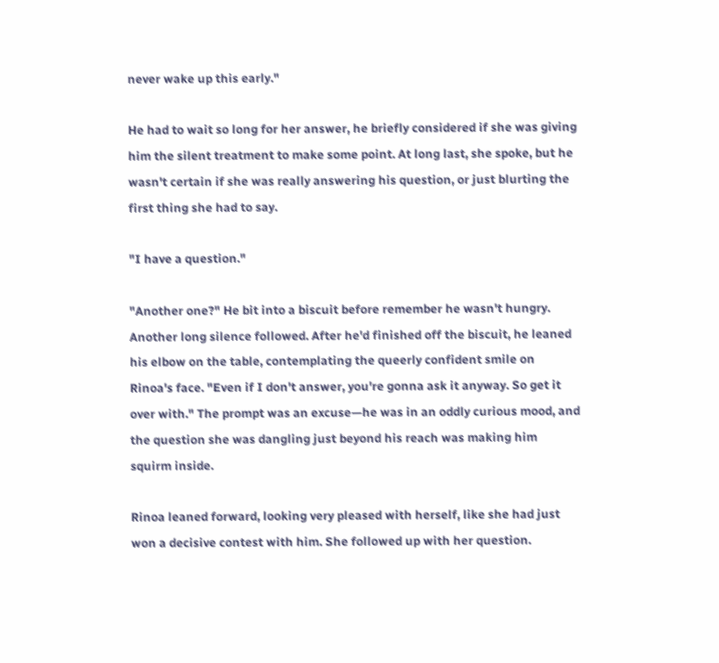never wake up this early."

He had to wait so long for her answer, he briefly considered if she was giving him the silent treatment to make some point. At long last, she spoke, but he wasn't certain if she was really answering his question, or just blurting the first thing she had to say.

"I have a question."

"Another one?" He bit into a biscuit before remember he wasn't hungry. Another long silence followed. After he'd finished off the biscuit, he leaned his elbow on the table, contemplating the queerly confident smile on Rinoa's face. "Even if I don't answer, you're gonna ask it anyway. So get it over with." The prompt was an excuse—he was in an oddly curious mood, and the question she was dangling just beyond his reach was making him squirm inside.

Rinoa leaned forward, looking very pleased with herself, like she had just won a decisive contest with him. She followed up with her question.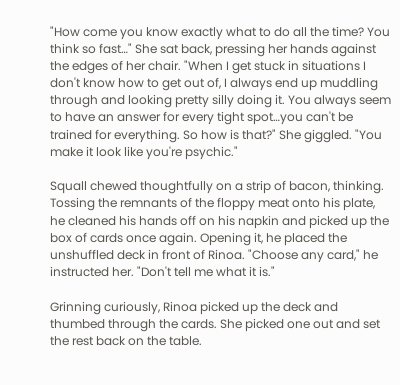"How come you know exactly what to do all the time? You think so fast…" She sat back, pressing her hands against the edges of her chair. "When I get stuck in situations I don't know how to get out of, I always end up muddling through and looking pretty silly doing it. You always seem to have an answer for every tight spot…you can't be trained for everything. So how is that?" She giggled. "You make it look like you're psychic."

Squall chewed thoughtfully on a strip of bacon, thinking. Tossing the remnants of the floppy meat onto his plate, he cleaned his hands off on his napkin and picked up the box of cards once again. Opening it, he placed the unshuffled deck in front of Rinoa. "Choose any card," he instructed her. "Don't tell me what it is."

Grinning curiously, Rinoa picked up the deck and thumbed through the cards. She picked one out and set the rest back on the table.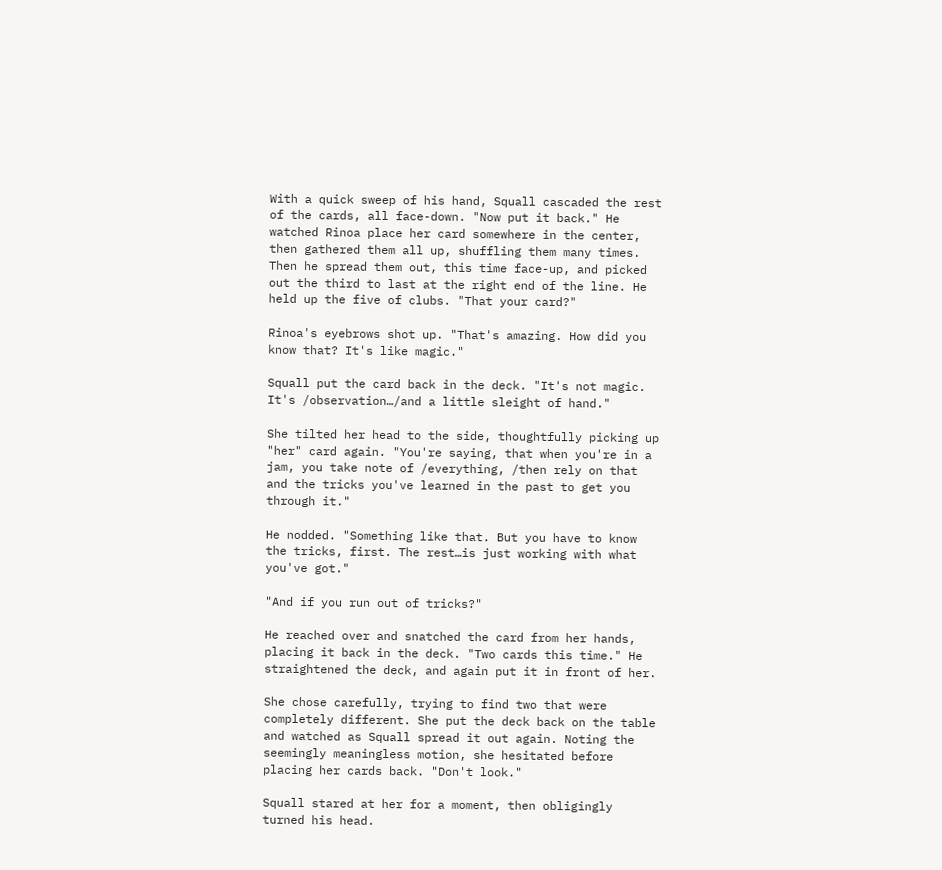With a quick sweep of his hand, Squall cascaded the rest of the cards, all face-down. "Now put it back." He watched Rinoa place her card somewhere in the center, then gathered them all up, shuffling them many times. Then he spread them out, this time face-up, and picked out the third to last at the right end of the line. He held up the five of clubs. "That your card?"

Rinoa's eyebrows shot up. "That's amazing. How did you know that? It's like magic."

Squall put the card back in the deck. "It's not magic. It's /observation…/and a little sleight of hand."

She tilted her head to the side, thoughtfully picking up "her" card again. "You're saying, that when you're in a jam, you take note of /everything, /then rely on that and the tricks you've learned in the past to get you through it."

He nodded. "Something like that. But you have to know the tricks, first. The rest…is just working with what you've got."

"And if you run out of tricks?"

He reached over and snatched the card from her hands, placing it back in the deck. "Two cards this time." He straightened the deck, and again put it in front of her.

She chose carefully, trying to find two that were completely different. She put the deck back on the table and watched as Squall spread it out again. Noting the seemingly meaningless motion, she hesitated before placing her cards back. "Don't look."

Squall stared at her for a moment, then obligingly turned his head.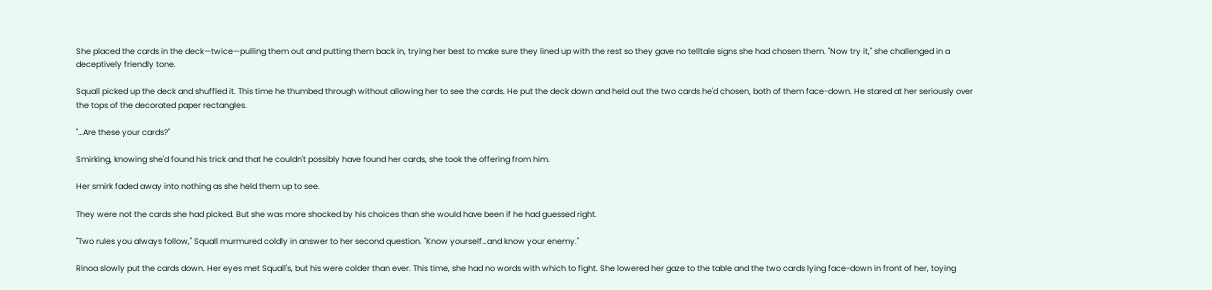She placed the cards in the deck—twice—pulling them out and putting them back in, trying her best to make sure they lined up with the rest so they gave no telltale signs she had chosen them. "Now try it," she challenged in a deceptively friendly tone.

Squall picked up the deck and shuffled it. This time he thumbed through without allowing her to see the cards. He put the deck down and held out the two cards he'd chosen, both of them face-down. He stared at her seriously over the tops of the decorated paper rectangles.

"…Are these your cards?"

Smirking, knowing she'd found his trick and that he couldn't possibly have found her cards, she took the offering from him.

Her smirk faded away into nothing as she held them up to see.

They were not the cards she had picked. But she was more shocked by his choices than she would have been if he had guessed right.

"Two rules you always follow," Squall murmured coldly in answer to her second question. "Know yourself…and know your enemy."

Rinoa slowly put the cards down. Her eyes met Squall's, but his were colder than ever. This time, she had no words with which to fight. She lowered her gaze to the table and the two cards lying face-down in front of her, toying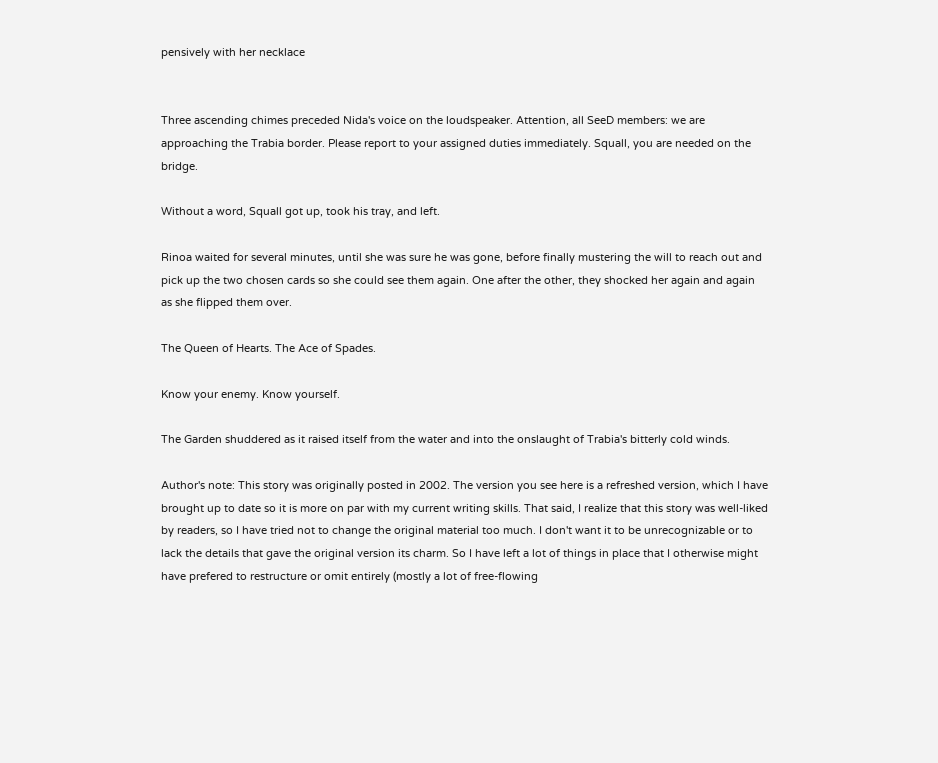pensively with her necklace


Three ascending chimes preceded Nida's voice on the loudspeaker. Attention, all SeeD members: we are approaching the Trabia border. Please report to your assigned duties immediately. Squall, you are needed on the bridge.

Without a word, Squall got up, took his tray, and left.

Rinoa waited for several minutes, until she was sure he was gone, before finally mustering the will to reach out and pick up the two chosen cards so she could see them again. One after the other, they shocked her again and again as she flipped them over.

The Queen of Hearts. The Ace of Spades.

Know your enemy. Know yourself.

The Garden shuddered as it raised itself from the water and into the onslaught of Trabia's bitterly cold winds.

Author's note: This story was originally posted in 2002. The version you see here is a refreshed version, which I have brought up to date so it is more on par with my current writing skills. That said, I realize that this story was well-liked by readers, so I have tried not to change the original material too much. I don't want it to be unrecognizable or to lack the details that gave the original version its charm. So I have left a lot of things in place that I otherwise might have prefered to restructure or omit entirely (mostly a lot of free-flowing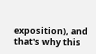exposition), and that's why this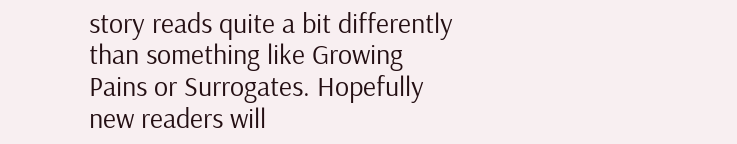story reads quite a bit differently than something like Growing Pains or Surrogates. Hopefully new readers will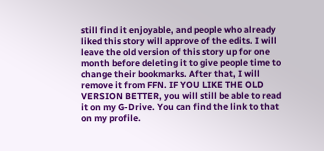still find it enjoyable, and people who already liked this story will approve of the edits. I will leave the old version of this story up for one month before deleting it to give people time to change their bookmarks. After that, I will remove it from FFN. IF YOU LIKE THE OLD VERSION BETTER, you will still be able to read it on my G-Drive. You can find the link to that on my profile.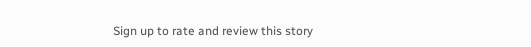Sign up to rate and review this story